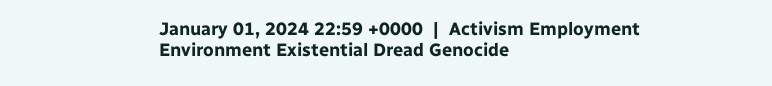January 01, 2024 22:59 +0000  |  Activism Employment Environment Existential Dread Genocide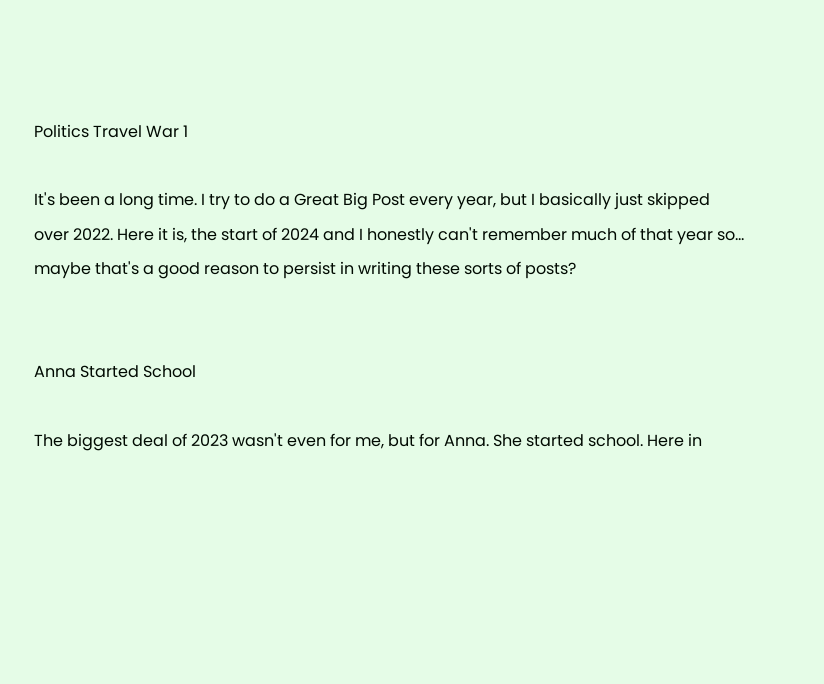Politics Travel War 1

It's been a long time. I try to do a Great Big Post every year, but I basically just skipped over 2022. Here it is, the start of 2024 and I honestly can't remember much of that year so... maybe that's a good reason to persist in writing these sorts of posts?


Anna Started School

The biggest deal of 2023 wasn't even for me, but for Anna. She started school. Here in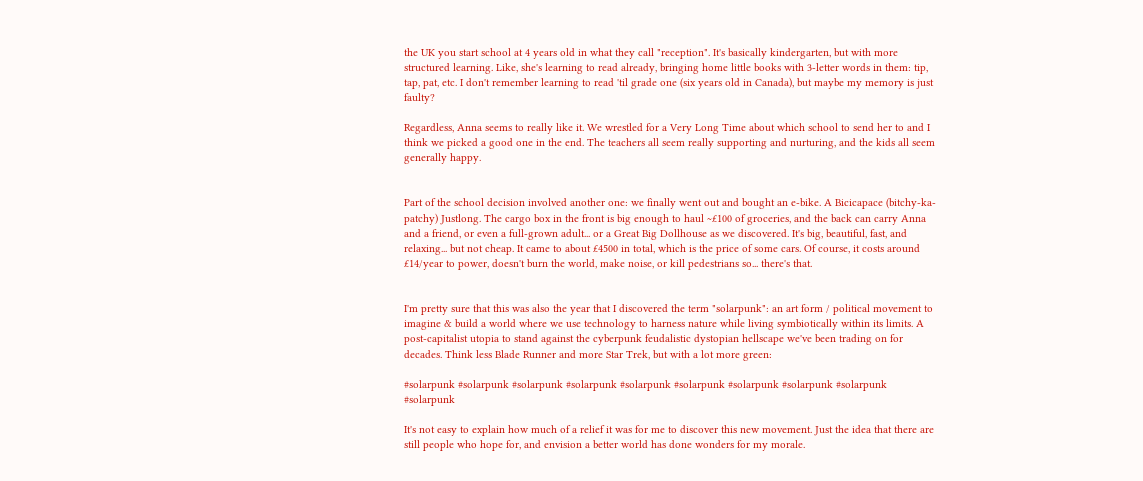the UK you start school at 4 years old in what they call "reception". It's basically kindergarten, but with more structured learning. Like, she's learning to read already, bringing home little books with 3-letter words in them: tip, tap, pat, etc. I don't remember learning to read 'til grade one (six years old in Canada), but maybe my memory is just faulty?

Regardless, Anna seems to really like it. We wrestled for a Very Long Time about which school to send her to and I think we picked a good one in the end. The teachers all seem really supporting and nurturing, and the kids all seem generally happy.


Part of the school decision involved another one: we finally went out and bought an e-bike. A Bicicapace (bitchy-ka-patchy) Justlong. The cargo box in the front is big enough to haul ~£100 of groceries, and the back can carry Anna and a friend, or even a full-grown adult... or a Great Big Dollhouse as we discovered. It's big, beautiful, fast, and relaxing... but not cheap. It came to about £4500 in total, which is the price of some cars. Of course, it costs around £14/year to power, doesn't burn the world, make noise, or kill pedestrians so... there's that.


I'm pretty sure that this was also the year that I discovered the term "solarpunk": an art form / political movement to imagine & build a world where we use technology to harness nature while living symbiotically within its limits. A post-capitalist utopia to stand against the cyberpunk feudalistic dystopian hellscape we've been trading on for decades. Think less Blade Runner and more Star Trek, but with a lot more green:

#solarpunk #solarpunk #solarpunk #solarpunk #solarpunk #solarpunk #solarpunk #solarpunk #solarpunk #solarpunk

It's not easy to explain how much of a relief it was for me to discover this new movement. Just the idea that there are still people who hope for, and envision a better world has done wonders for my morale.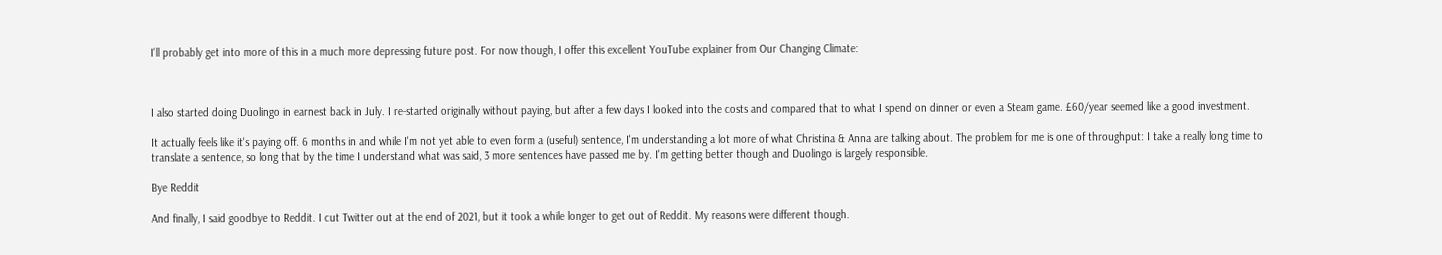I'll probably get into more of this in a much more depressing future post. For now though, I offer this excellent YouTube explainer from Our Changing Climate:



I also started doing Duolingo in earnest back in July. I re-started originally without paying, but after a few days I looked into the costs and compared that to what I spend on dinner or even a Steam game. £60/year seemed like a good investment.

It actually feels like it's paying off. 6 months in and while I'm not yet able to even form a (useful) sentence, I'm understanding a lot more of what Christina & Anna are talking about. The problem for me is one of throughput: I take a really long time to translate a sentence, so long that by the time I understand what was said, 3 more sentences have passed me by. I'm getting better though and Duolingo is largely responsible.

Bye Reddit

And finally, I said goodbye to Reddit. I cut Twitter out at the end of 2021, but it took a while longer to get out of Reddit. My reasons were different though.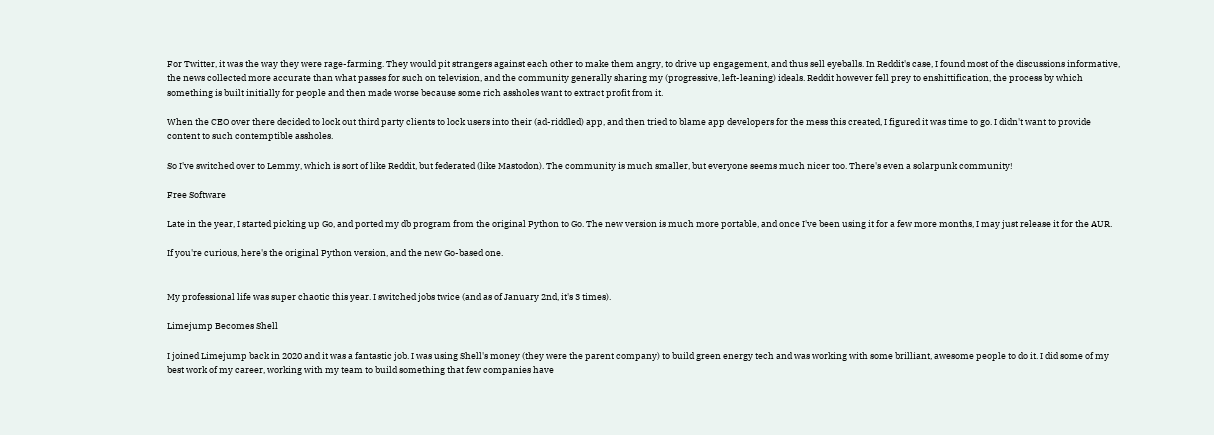For Twitter, it was the way they were rage-farming. They would pit strangers against each other to make them angry, to drive up engagement, and thus sell eyeballs. In Reddit's case, I found most of the discussions informative, the news collected more accurate than what passes for such on television, and the community generally sharing my (progressive, left-leaning) ideals. Reddit however fell prey to enshittification, the process by which something is built initially for people and then made worse because some rich assholes want to extract profit from it.

When the CEO over there decided to lock out third party clients to lock users into their (ad-riddled) app, and then tried to blame app developers for the mess this created, I figured it was time to go. I didn't want to provide content to such contemptible assholes.

So I've switched over to Lemmy, which is sort of like Reddit, but federated (like Mastodon). The community is much smaller, but everyone seems much nicer too. There's even a solarpunk community!

Free Software

Late in the year, I started picking up Go, and ported my db program from the original Python to Go. The new version is much more portable, and once I've been using it for a few more months, I may just release it for the AUR.

If you're curious, here's the original Python version, and the new Go-based one.


My professional life was super chaotic this year. I switched jobs twice (and as of January 2nd, it's 3 times).

Limejump Becomes Shell

I joined Limejump back in 2020 and it was a fantastic job. I was using Shell's money (they were the parent company) to build green energy tech and was working with some brilliant, awesome people to do it. I did some of my best work of my career, working with my team to build something that few companies have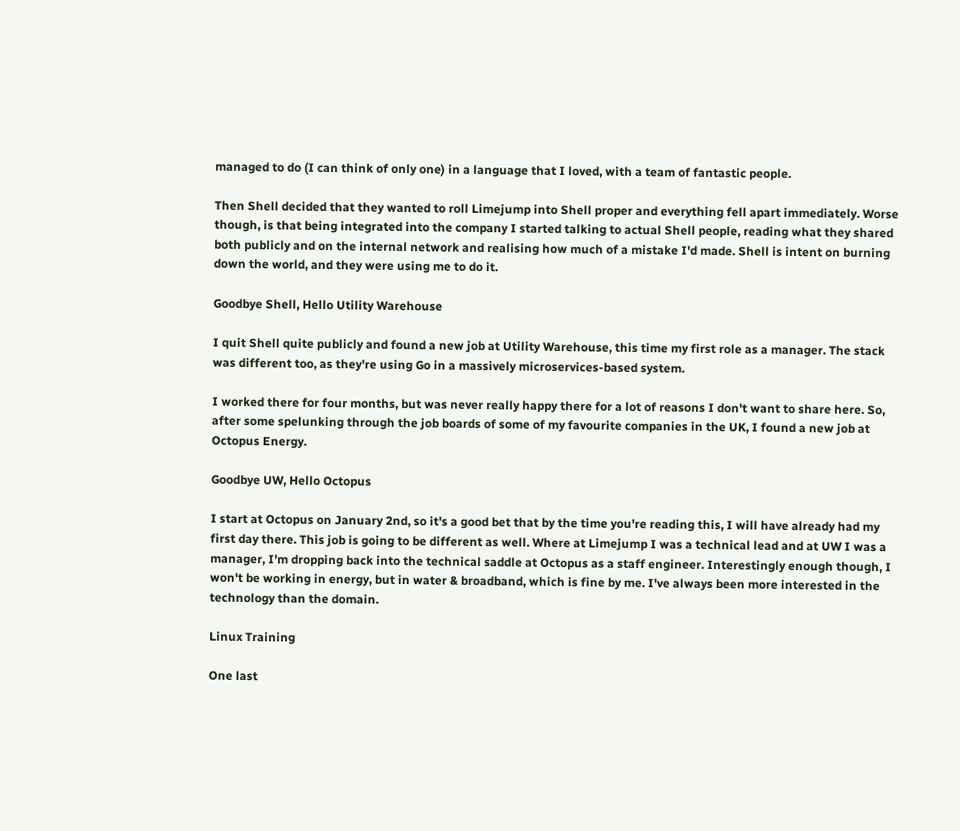managed to do (I can think of only one) in a language that I loved, with a team of fantastic people.

Then Shell decided that they wanted to roll Limejump into Shell proper and everything fell apart immediately. Worse though, is that being integrated into the company I started talking to actual Shell people, reading what they shared both publicly and on the internal network and realising how much of a mistake I'd made. Shell is intent on burning down the world, and they were using me to do it.

Goodbye Shell, Hello Utility Warehouse

I quit Shell quite publicly and found a new job at Utility Warehouse, this time my first role as a manager. The stack was different too, as they're using Go in a massively microservices-based system.

I worked there for four months, but was never really happy there for a lot of reasons I don't want to share here. So, after some spelunking through the job boards of some of my favourite companies in the UK, I found a new job at Octopus Energy.

Goodbye UW, Hello Octopus

I start at Octopus on January 2nd, so it's a good bet that by the time you're reading this, I will have already had my first day there. This job is going to be different as well. Where at Limejump I was a technical lead and at UW I was a manager, I'm dropping back into the technical saddle at Octopus as a staff engineer. Interestingly enough though, I won't be working in energy, but in water & broadband, which is fine by me. I've always been more interested in the technology than the domain.

Linux Training

One last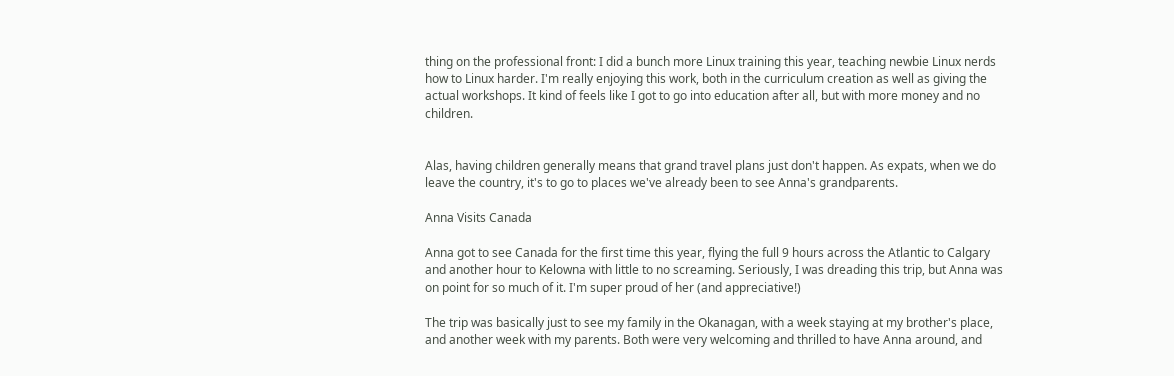thing on the professional front: I did a bunch more Linux training this year, teaching newbie Linux nerds how to Linux harder. I'm really enjoying this work, both in the curriculum creation as well as giving the actual workshops. It kind of feels like I got to go into education after all, but with more money and no children.


Alas, having children generally means that grand travel plans just don't happen. As expats, when we do leave the country, it's to go to places we've already been to see Anna's grandparents.

Anna Visits Canada

Anna got to see Canada for the first time this year, flying the full 9 hours across the Atlantic to Calgary and another hour to Kelowna with little to no screaming. Seriously, I was dreading this trip, but Anna was on point for so much of it. I'm super proud of her (and appreciative!)

The trip was basically just to see my family in the Okanagan, with a week staying at my brother's place, and another week with my parents. Both were very welcoming and thrilled to have Anna around, and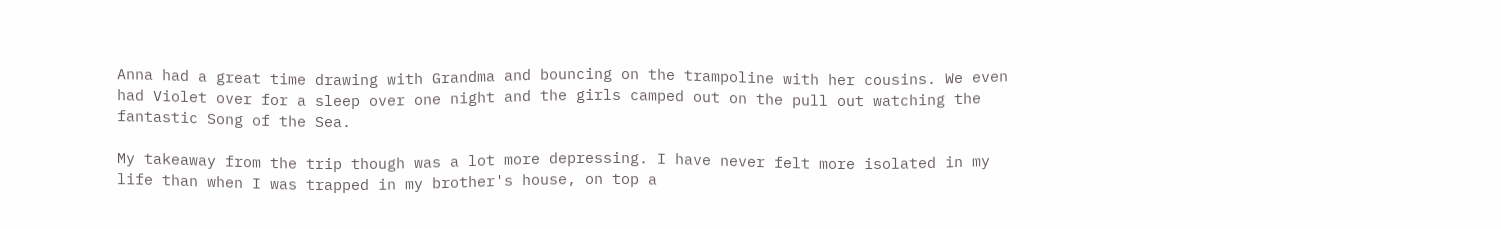Anna had a great time drawing with Grandma and bouncing on the trampoline with her cousins. We even had Violet over for a sleep over one night and the girls camped out on the pull out watching the fantastic Song of the Sea.

My takeaway from the trip though was a lot more depressing. I have never felt more isolated in my life than when I was trapped in my brother's house, on top a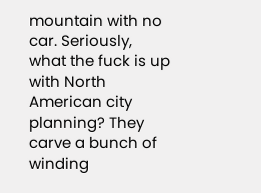mountain with no car. Seriously, what the fuck is up with North American city planning? They carve a bunch of winding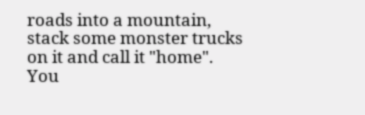roads into a mountain, stack some monster trucks on it and call it "home". You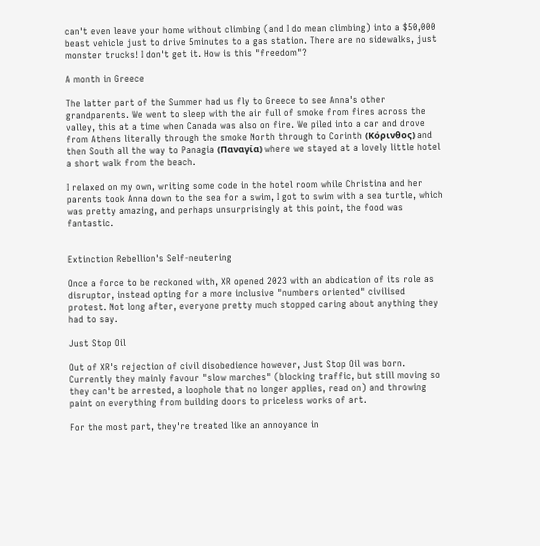can't even leave your home without climbing (and I do mean climbing) into a $50,000 beast vehicle just to drive 5minutes to a gas station. There are no sidewalks, just monster trucks! I don't get it. How is this "freedom"?

A month in Greece

The latter part of the Summer had us fly to Greece to see Anna's other grandparents. We went to sleep with the air full of smoke from fires across the valley, this at a time when Canada was also on fire. We piled into a car and drove from Athens literally through the smoke North through to Corinth (Κόρινθος) and then South all the way to Panagia (Παναγία) where we stayed at a lovely little hotel a short walk from the beach.

I relaxed on my own, writing some code in the hotel room while Christina and her parents took Anna down to the sea for a swim, I got to swim with a sea turtle, which was pretty amazing, and perhaps unsurprisingly at this point, the food was fantastic.


Extinction Rebellion's Self-neutering

Once a force to be reckoned with, XR opened 2023 with an abdication of its role as disruptor, instead opting for a more inclusive "numbers oriented" civilised protest. Not long after, everyone pretty much stopped caring about anything they had to say.

Just Stop Oil

Out of XR's rejection of civil disobedience however, Just Stop Oil was born. Currently they mainly favour "slow marches" (blocking traffic, but still moving so they can't be arrested, a loophole that no longer applies, read on) and throwing paint on everything from building doors to priceless works of art.

For the most part, they're treated like an annoyance in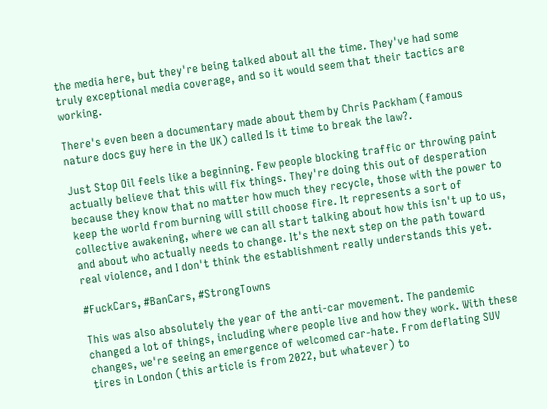the media here, but they're being talked about all the time. They've had some truly exceptional media coverage, and so it would seem that their tactics are working.

There's even been a documentary made about them by Chris Packham (famous nature docs guy here in the UK) called Is it time to break the law?.

Just Stop Oil feels like a beginning. Few people blocking traffic or throwing paint actually believe that this will fix things. They're doing this out of desperation because they know that no matter how much they recycle, those with the power to keep the world from burning will still choose fire. It represents a sort of collective awakening, where we can all start talking about how this isn't up to us, and about who actually needs to change. It's the next step on the path toward real violence, and I don't think the establishment really understands this yet.

#FuckCars, #BanCars, #StrongTowns

This was also absolutely the year of the anti-car movement. The pandemic changed a lot of things, including where people live and how they work. With these changes, we're seeing an emergence of welcomed car-hate. From deflating SUV tires in London (this article is from 2022, but whatever) to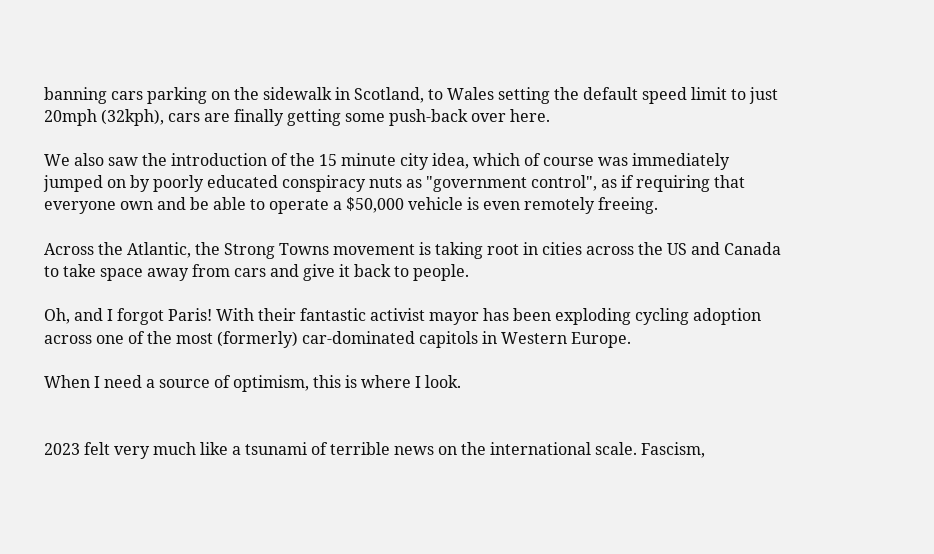banning cars parking on the sidewalk in Scotland, to Wales setting the default speed limit to just 20mph (32kph), cars are finally getting some push-back over here.

We also saw the introduction of the 15 minute city idea, which of course was immediately jumped on by poorly educated conspiracy nuts as "government control", as if requiring that everyone own and be able to operate a $50,000 vehicle is even remotely freeing.

Across the Atlantic, the Strong Towns movement is taking root in cities across the US and Canada to take space away from cars and give it back to people.

Oh, and I forgot Paris! With their fantastic activist mayor has been exploding cycling adoption across one of the most (formerly) car-dominated capitols in Western Europe.

When I need a source of optimism, this is where I look.


2023 felt very much like a tsunami of terrible news on the international scale. Fascism,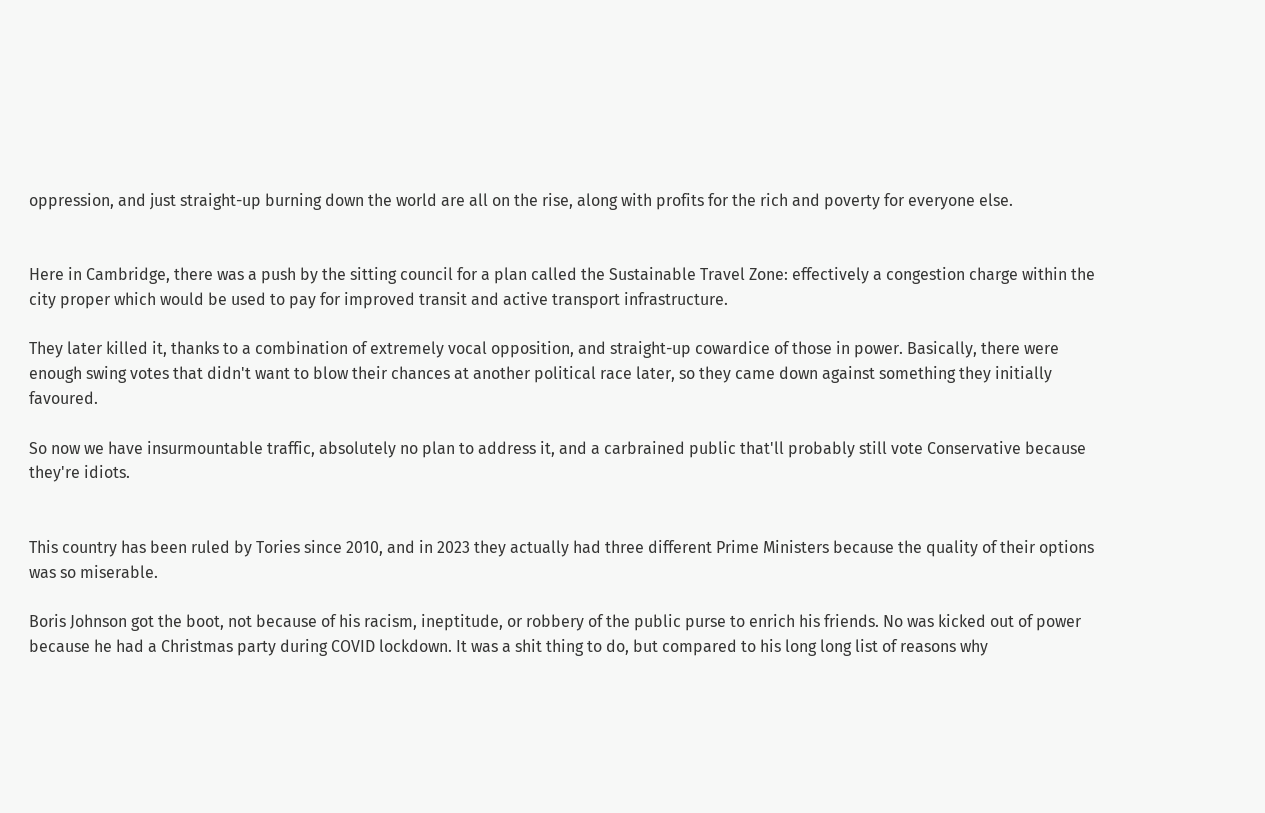oppression, and just straight-up burning down the world are all on the rise, along with profits for the rich and poverty for everyone else.


Here in Cambridge, there was a push by the sitting council for a plan called the Sustainable Travel Zone: effectively a congestion charge within the city proper which would be used to pay for improved transit and active transport infrastructure.

They later killed it, thanks to a combination of extremely vocal opposition, and straight-up cowardice of those in power. Basically, there were enough swing votes that didn't want to blow their chances at another political race later, so they came down against something they initially favoured.

So now we have insurmountable traffic, absolutely no plan to address it, and a carbrained public that'll probably still vote Conservative because they're idiots.


This country has been ruled by Tories since 2010, and in 2023 they actually had three different Prime Ministers because the quality of their options was so miserable.

Boris Johnson got the boot, not because of his racism, ineptitude, or robbery of the public purse to enrich his friends. No was kicked out of power because he had a Christmas party during COVID lockdown. It was a shit thing to do, but compared to his long long list of reasons why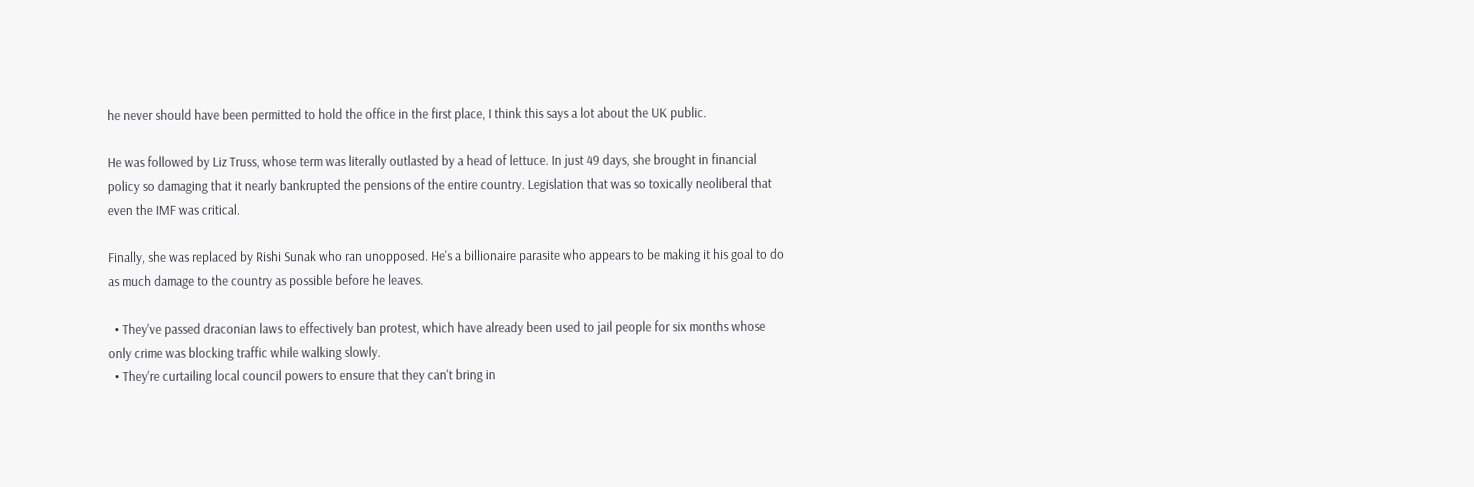he never should have been permitted to hold the office in the first place, I think this says a lot about the UK public.

He was followed by Liz Truss, whose term was literally outlasted by a head of lettuce. In just 49 days, she brought in financial policy so damaging that it nearly bankrupted the pensions of the entire country. Legislation that was so toxically neoliberal that even the IMF was critical.

Finally, she was replaced by Rishi Sunak who ran unopposed. He's a billionaire parasite who appears to be making it his goal to do as much damage to the country as possible before he leaves.

  • They've passed draconian laws to effectively ban protest, which have already been used to jail people for six months whose only crime was blocking traffic while walking slowly.
  • They're curtailing local council powers to ensure that they can't bring in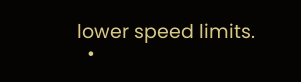lower speed limits.
  •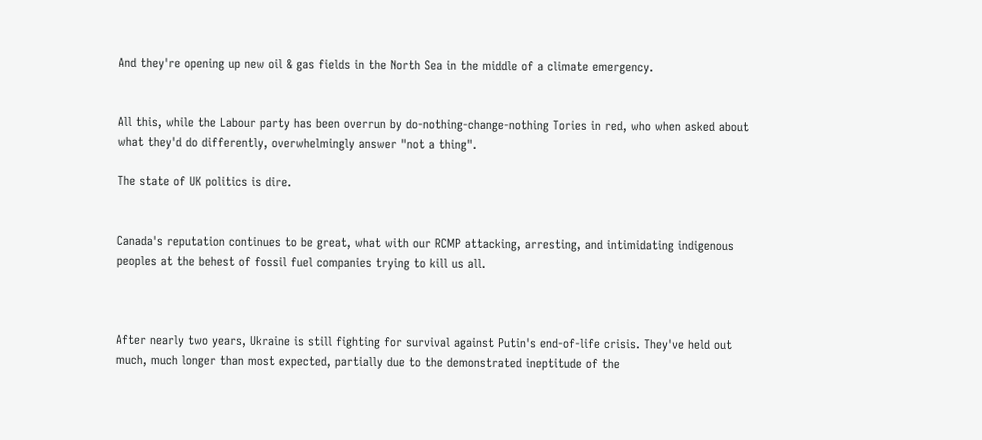And they're opening up new oil & gas fields in the North Sea in the middle of a climate emergency.


All this, while the Labour party has been overrun by do-nothing-change-nothing Tories in red, who when asked about what they'd do differently, overwhelmingly answer "not a thing".

The state of UK politics is dire.


Canada's reputation continues to be great, what with our RCMP attacking, arresting, and intimidating indigenous peoples at the behest of fossil fuel companies trying to kill us all.



After nearly two years, Ukraine is still fighting for survival against Putin's end-of-life crisis. They've held out much, much longer than most expected, partially due to the demonstrated ineptitude of the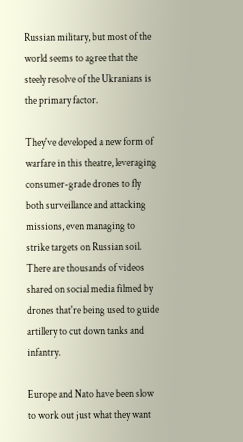Russian military, but most of the world seems to agree that the steely resolve of the Ukranians is the primary factor.

They've developed a new form of warfare in this theatre, leveraging consumer-grade drones to fly both surveillance and attacking missions, even managing to strike targets on Russian soil. There are thousands of videos shared on social media filmed by drones that're being used to guide artillery to cut down tanks and infantry.

Europe and Nato have been slow to work out just what they want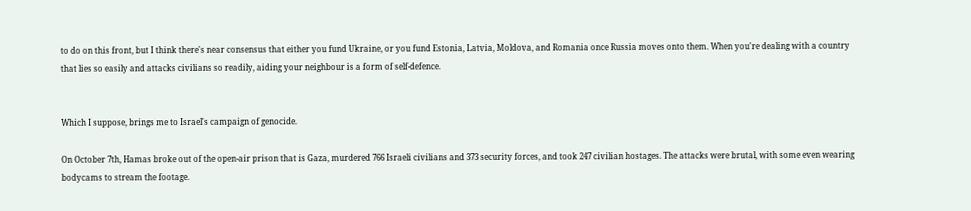to do on this front, but I think there's near consensus that either you fund Ukraine, or you fund Estonia, Latvia, Moldova, and Romania once Russia moves onto them. When you're dealing with a country that lies so easily and attacks civilians so readily, aiding your neighbour is a form of self-defence.


Which I suppose, brings me to Israel's campaign of genocide.

On October 7th, Hamas broke out of the open-air prison that is Gaza, murdered 766 Israeli civilians and 373 security forces, and took 247 civilian hostages. The attacks were brutal, with some even wearing bodycams to stream the footage.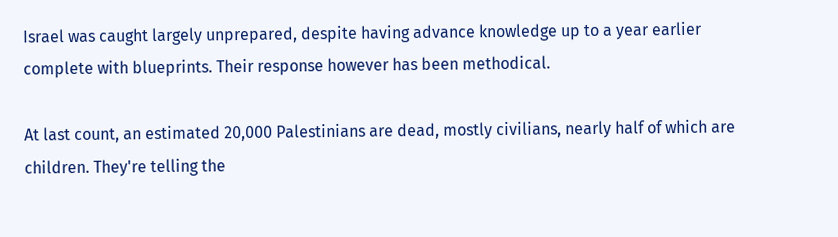Israel was caught largely unprepared, despite having advance knowledge up to a year earlier complete with blueprints. Their response however has been methodical.

At last count, an estimated 20,000 Palestinians are dead, mostly civilians, nearly half of which are children. They're telling the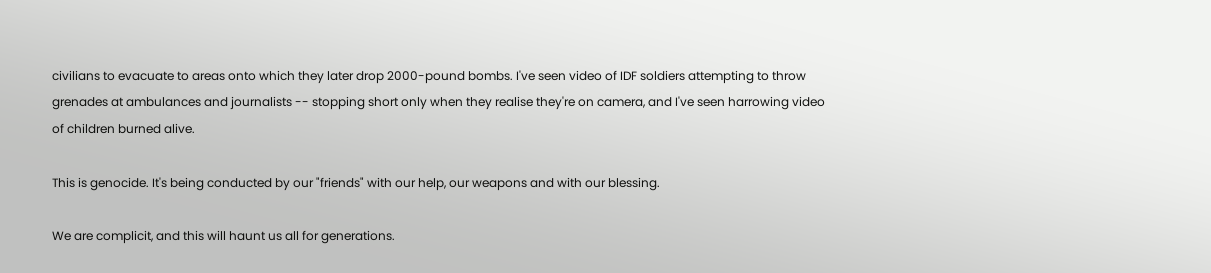civilians to evacuate to areas onto which they later drop 2000-pound bombs. I've seen video of IDF soldiers attempting to throw grenades at ambulances and journalists -- stopping short only when they realise they're on camera, and I've seen harrowing video of children burned alive.

This is genocide. It's being conducted by our "friends" with our help, our weapons and with our blessing.

We are complicit, and this will haunt us all for generations.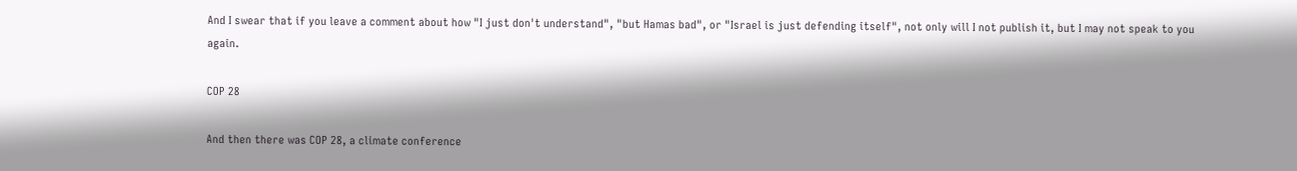And I swear that if you leave a comment about how "I just don't understand", "but Hamas bad", or "Israel is just defending itself", not only will I not publish it, but I may not speak to you again.

COP 28

And then there was COP 28, a climate conference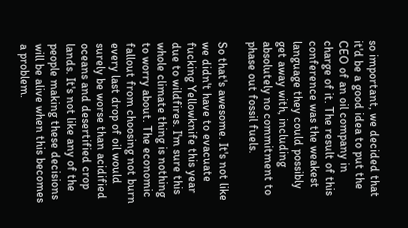so important, we decided that it'd be a good idea to put the CEO of an oil company in charge of it. The result of this conference was the weakest language they could possibly get away with, including absolutely no commitment to phase out fossil fuels.

So that's awesome. It's not like we didn't have to evacuate fucking Yellowknife this year due to wildfires. I'm sure this whole climate thing is nothing to worry about. The economic fallout from choosing not burn every last drop of oil would surely be worse than acidified oceans and desertified crop lands. It's not like any of the people making these decisions will be alive when this becomes a problem.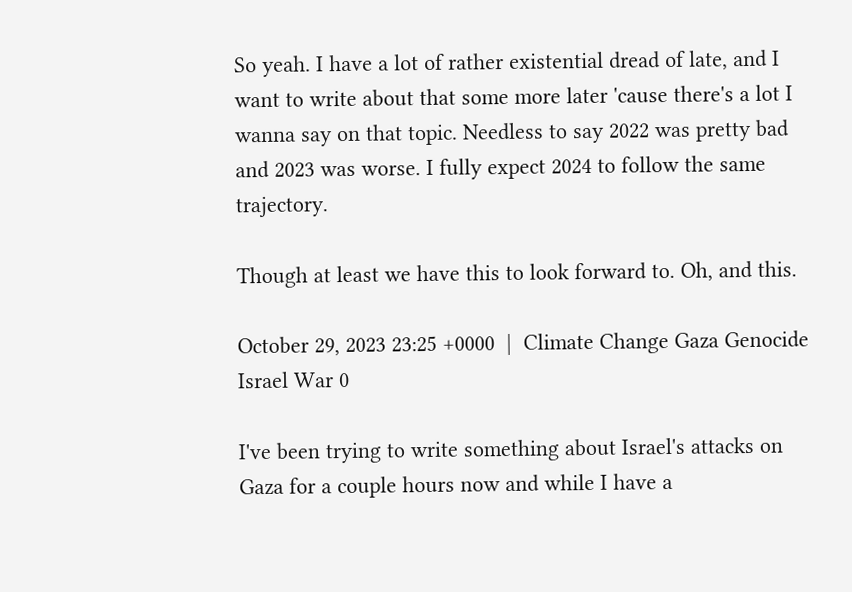So yeah. I have a lot of rather existential dread of late, and I want to write about that some more later 'cause there's a lot I wanna say on that topic. Needless to say 2022 was pretty bad and 2023 was worse. I fully expect 2024 to follow the same trajectory.

Though at least we have this to look forward to. Oh, and this.

October 29, 2023 23:25 +0000  |  Climate Change Gaza Genocide Israel War 0

I've been trying to write something about Israel's attacks on Gaza for a couple hours now and while I have a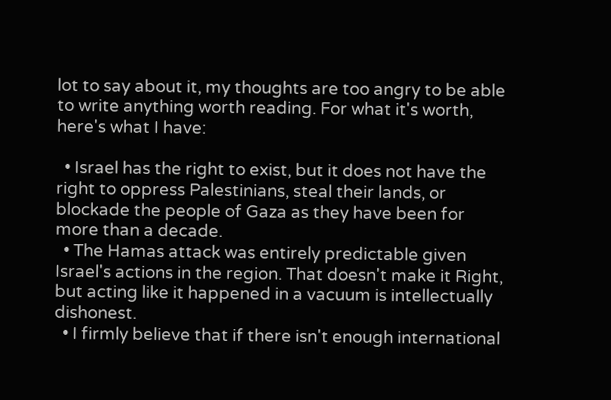lot to say about it, my thoughts are too angry to be able to write anything worth reading. For what it's worth, here's what I have:

  • Israel has the right to exist, but it does not have the right to oppress Palestinians, steal their lands, or blockade the people of Gaza as they have been for more than a decade.
  • The Hamas attack was entirely predictable given Israel's actions in the region. That doesn't make it Right, but acting like it happened in a vacuum is intellectually dishonest.
  • I firmly believe that if there isn't enough international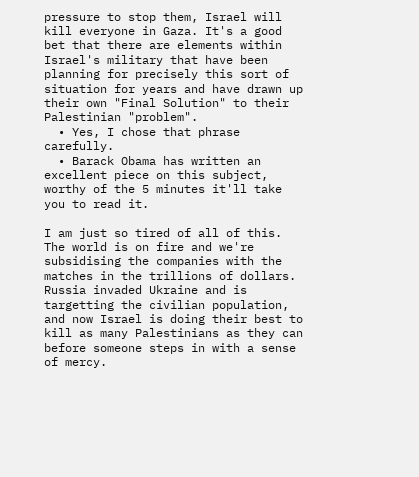pressure to stop them, Israel will kill everyone in Gaza. It's a good bet that there are elements within Israel's military that have been planning for precisely this sort of situation for years and have drawn up their own "Final Solution" to their Palestinian "problem".
  • Yes, I chose that phrase carefully.
  • Barack Obama has written an excellent piece on this subject, worthy of the 5 minutes it'll take you to read it.

I am just so tired of all of this. The world is on fire and we're subsidising the companies with the matches in the trillions of dollars. Russia invaded Ukraine and is targetting the civilian population, and now Israel is doing their best to kill as many Palestinians as they can before someone steps in with a sense of mercy.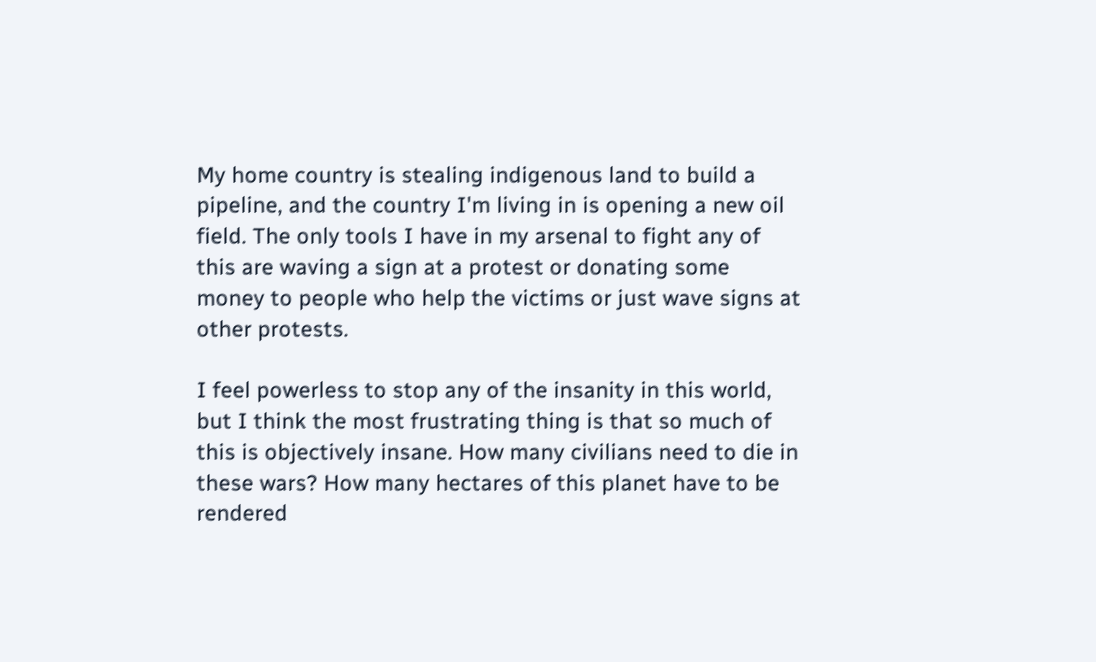My home country is stealing indigenous land to build a pipeline, and the country I'm living in is opening a new oil field. The only tools I have in my arsenal to fight any of this are waving a sign at a protest or donating some money to people who help the victims or just wave signs at other protests.

I feel powerless to stop any of the insanity in this world, but I think the most frustrating thing is that so much of this is objectively insane. How many civilians need to die in these wars? How many hectares of this planet have to be rendered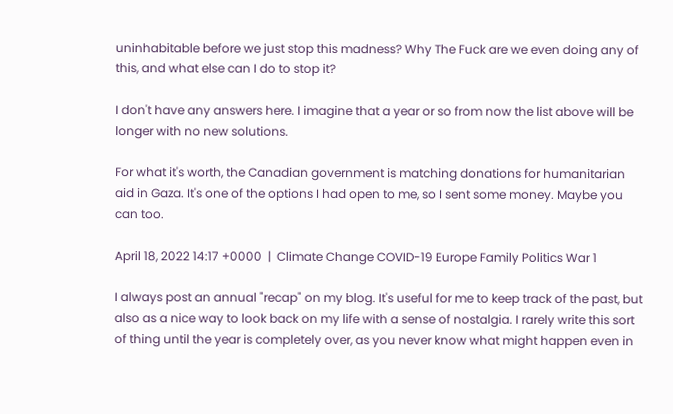uninhabitable before we just stop this madness? Why The Fuck are we even doing any of this, and what else can I do to stop it?

I don't have any answers here. I imagine that a year or so from now the list above will be longer with no new solutions.

For what it's worth, the Canadian government is matching donations for humanitarian aid in Gaza. It's one of the options I had open to me, so I sent some money. Maybe you can too.

April 18, 2022 14:17 +0000  |  Climate Change COVID-19 Europe Family Politics War 1

I always post an annual "recap" on my blog. It's useful for me to keep track of the past, but also as a nice way to look back on my life with a sense of nostalgia. I rarely write this sort of thing until the year is completely over, as you never know what might happen even in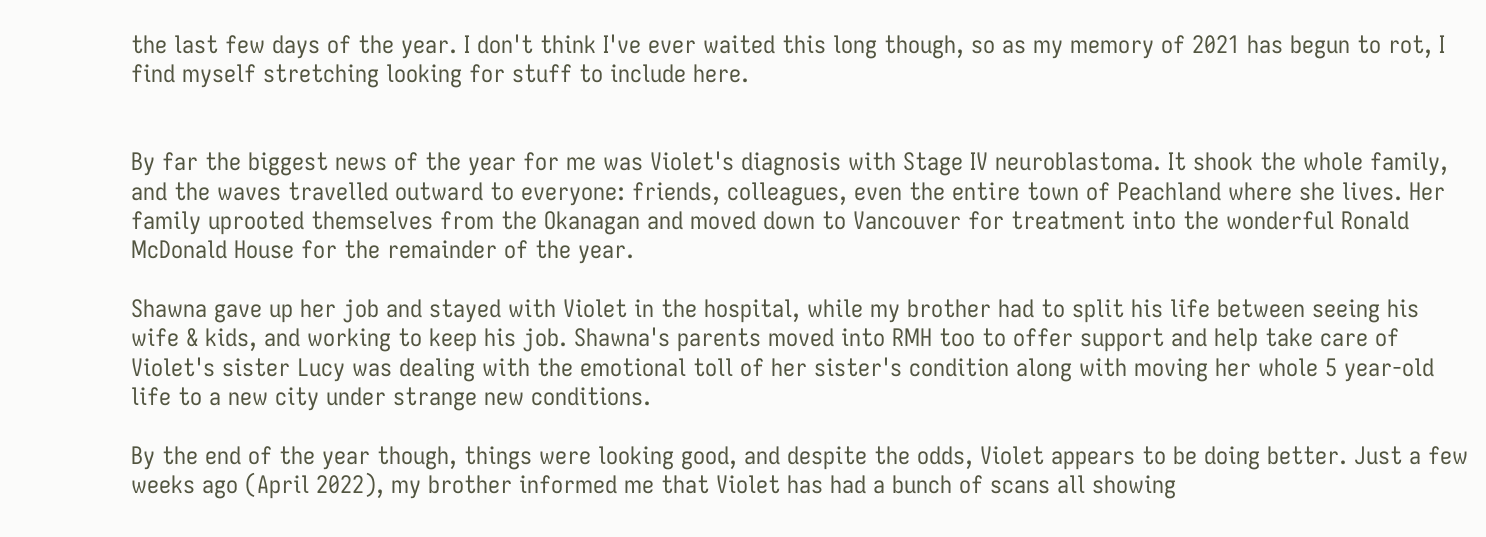the last few days of the year. I don't think I've ever waited this long though, so as my memory of 2021 has begun to rot, I find myself stretching looking for stuff to include here.


By far the biggest news of the year for me was Violet's diagnosis with Stage IV neuroblastoma. It shook the whole family, and the waves travelled outward to everyone: friends, colleagues, even the entire town of Peachland where she lives. Her family uprooted themselves from the Okanagan and moved down to Vancouver for treatment into the wonderful Ronald McDonald House for the remainder of the year.

Shawna gave up her job and stayed with Violet in the hospital, while my brother had to split his life between seeing his wife & kids, and working to keep his job. Shawna's parents moved into RMH too to offer support and help take care of Violet's sister Lucy was dealing with the emotional toll of her sister's condition along with moving her whole 5 year-old life to a new city under strange new conditions.

By the end of the year though, things were looking good, and despite the odds, Violet appears to be doing better. Just a few weeks ago (April 2022), my brother informed me that Violet has had a bunch of scans all showing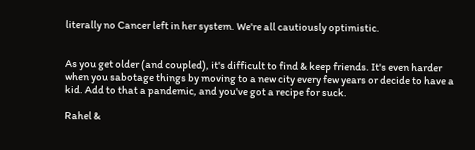literally no Cancer left in her system. We're all cautiously optimistic.


As you get older (and coupled), it's difficult to find & keep friends. It's even harder when you sabotage things by moving to a new city every few years or decide to have a kid. Add to that a pandemic, and you've got a recipe for suck.

Rahel &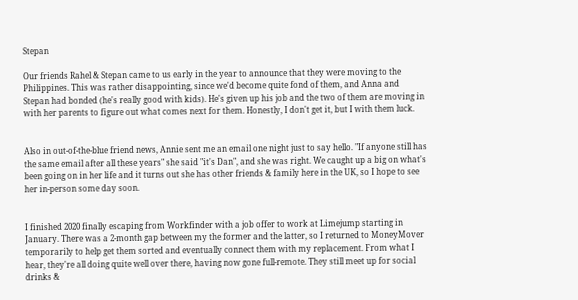Stepan

Our friends Rahel & Stepan came to us early in the year to announce that they were moving to the Philippines. This was rather disappointing, since we'd become quite fond of them, and Anna and Stepan had bonded (he's really good with kids). He's given up his job and the two of them are moving in with her parents to figure out what comes next for them. Honestly, I don't get it, but I with them luck.


Also in out-of-the-blue friend news, Annie sent me an email one night just to say hello. "If anyone still has the same email after all these years" she said "it's Dan", and she was right. We caught up a big on what's been going on in her life and it turns out she has other friends & family here in the UK, so I hope to see her in-person some day soon.


I finished 2020 finally escaping from Workfinder with a job offer to work at Limejump starting in January. There was a 2-month gap between my the former and the latter, so I returned to MoneyMover temporarily to help get them sorted and eventually connect them with my replacement. From what I hear, they're all doing quite well over there, having now gone full-remote. They still meet up for social drinks &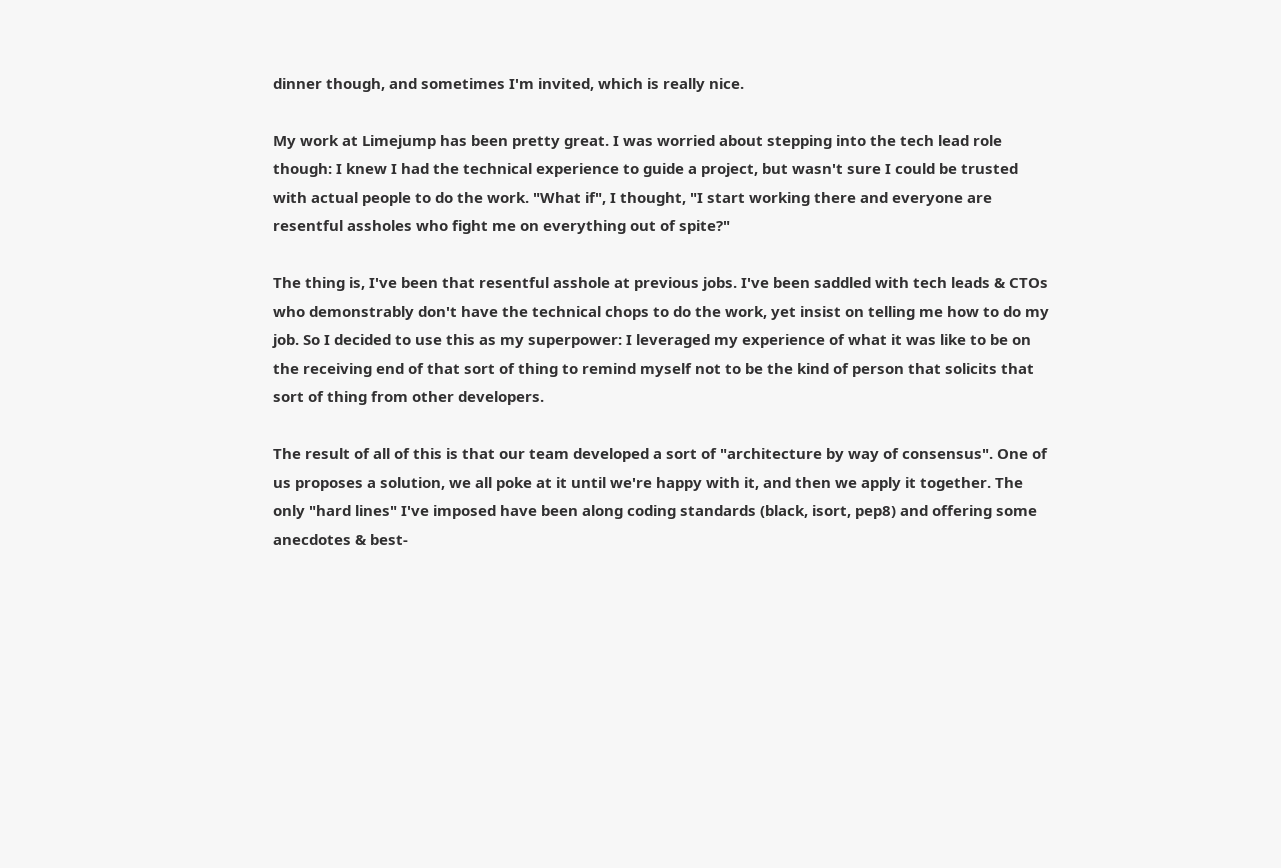dinner though, and sometimes I'm invited, which is really nice.

My work at Limejump has been pretty great. I was worried about stepping into the tech lead role though: I knew I had the technical experience to guide a project, but wasn't sure I could be trusted with actual people to do the work. "What if", I thought, "I start working there and everyone are resentful assholes who fight me on everything out of spite?"

The thing is, I've been that resentful asshole at previous jobs. I've been saddled with tech leads & CTOs who demonstrably don't have the technical chops to do the work, yet insist on telling me how to do my job. So I decided to use this as my superpower: I leveraged my experience of what it was like to be on the receiving end of that sort of thing to remind myself not to be the kind of person that solicits that sort of thing from other developers.

The result of all of this is that our team developed a sort of "architecture by way of consensus". One of us proposes a solution, we all poke at it until we're happy with it, and then we apply it together. The only "hard lines" I've imposed have been along coding standards (black, isort, pep8) and offering some anecdotes & best-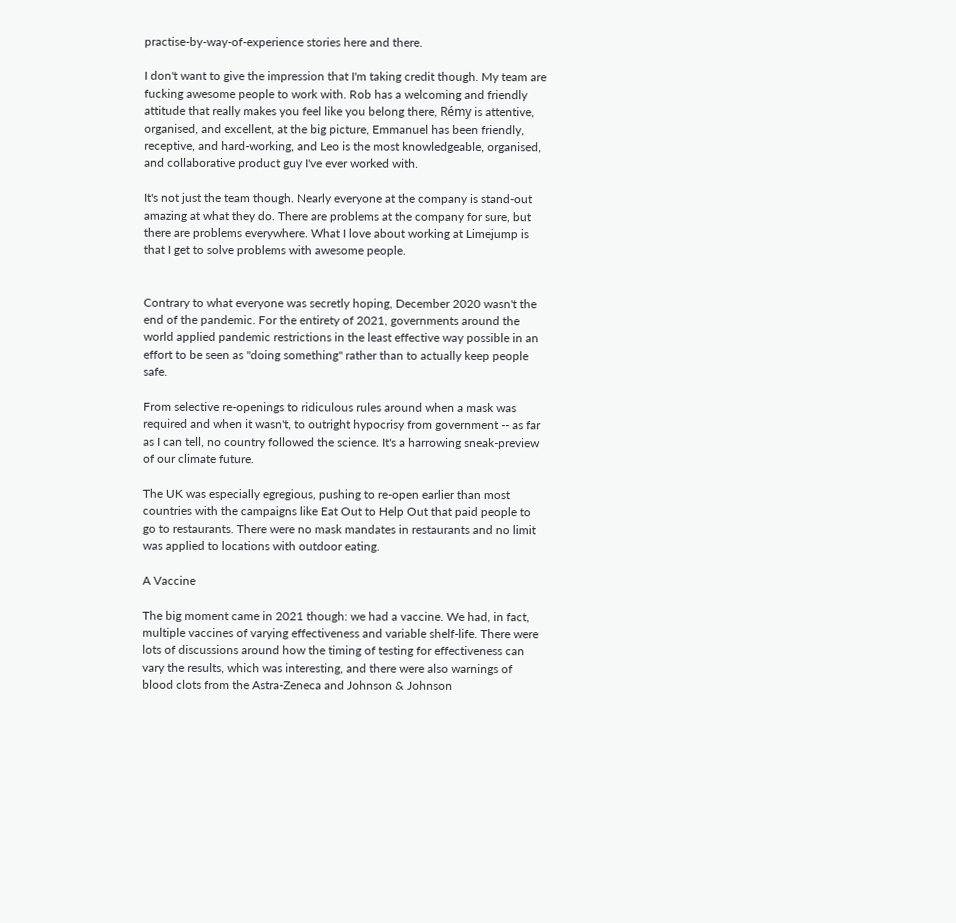practise-by-way-of-experience stories here and there.

I don't want to give the impression that I'm taking credit though. My team are fucking awesome people to work with. Rob has a welcoming and friendly attitude that really makes you feel like you belong there, Rémy is attentive, organised, and excellent, at the big picture, Emmanuel has been friendly, receptive, and hard-working, and Leo is the most knowledgeable, organised, and collaborative product guy I've ever worked with.

It's not just the team though. Nearly everyone at the company is stand-out amazing at what they do. There are problems at the company for sure, but there are problems everywhere. What I love about working at Limejump is that I get to solve problems with awesome people.


Contrary to what everyone was secretly hoping, December 2020 wasn't the end of the pandemic. For the entirety of 2021, governments around the world applied pandemic restrictions in the least effective way possible in an effort to be seen as "doing something" rather than to actually keep people safe.

From selective re-openings to ridiculous rules around when a mask was required and when it wasn't, to outright hypocrisy from government -- as far as I can tell, no country followed the science. It's a harrowing sneak-preview of our climate future.

The UK was especially egregious, pushing to re-open earlier than most countries with the campaigns like Eat Out to Help Out that paid people to go to restaurants. There were no mask mandates in restaurants and no limit was applied to locations with outdoor eating.

A Vaccine

The big moment came in 2021 though: we had a vaccine. We had, in fact, multiple vaccines of varying effectiveness and variable shelf-life. There were lots of discussions around how the timing of testing for effectiveness can vary the results, which was interesting, and there were also warnings of blood clots from the Astra-Zeneca and Johnson & Johnson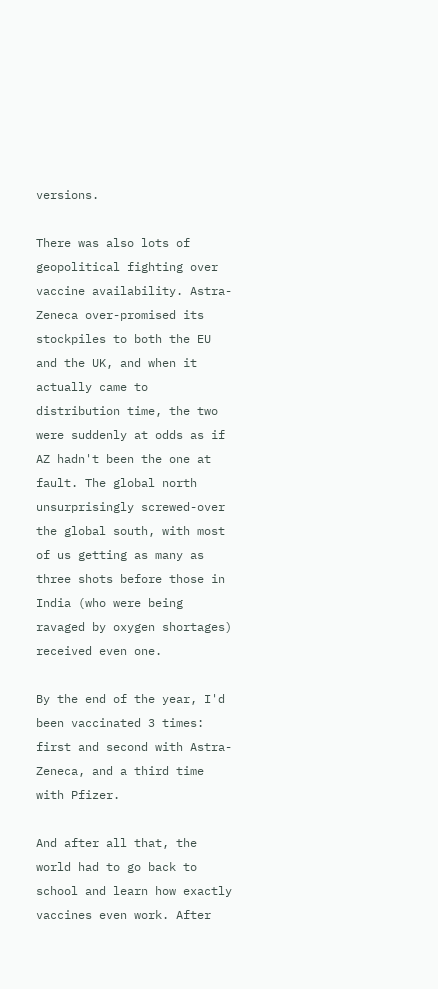versions.

There was also lots of geopolitical fighting over vaccine availability. Astra-Zeneca over-promised its stockpiles to both the EU and the UK, and when it actually came to distribution time, the two were suddenly at odds as if AZ hadn't been the one at fault. The global north unsurprisingly screwed-over the global south, with most of us getting as many as three shots before those in India (who were being ravaged by oxygen shortages) received even one.

By the end of the year, I'd been vaccinated 3 times: first and second with Astra-Zeneca, and a third time with Pfizer.

And after all that, the world had to go back to school and learn how exactly vaccines even work. After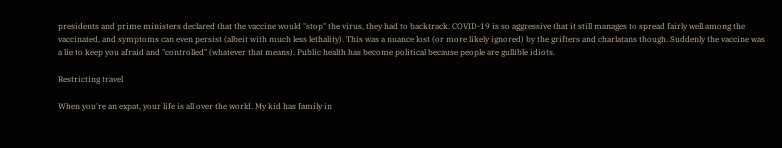presidents and prime ministers declared that the vaccine would "stop" the virus, they had to backtrack. COVID-19 is so aggressive that it still manages to spread fairly well among the vaccinated, and symptoms can even persist (albeit with much less lethality). This was a nuance lost (or more likely ignored) by the grifters and charlatans though. Suddenly the vaccine was a lie to keep you afraid and "controlled" (whatever that means). Public health has become political because people are gullible idiots.

Restricting travel

When you're an expat, your life is all over the world. My kid has family in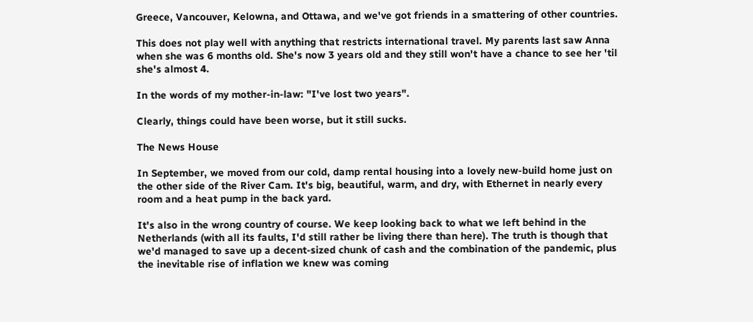Greece, Vancouver, Kelowna, and Ottawa, and we've got friends in a smattering of other countries.

This does not play well with anything that restricts international travel. My parents last saw Anna when she was 6 months old. She's now 3 years old and they still won't have a chance to see her 'til she's almost 4.

In the words of my mother-in-law: "I've lost two years".

Clearly, things could have been worse, but it still sucks.

The News House

In September, we moved from our cold, damp rental housing into a lovely new-build home just on the other side of the River Cam. It's big, beautiful, warm, and dry, with Ethernet in nearly every room and a heat pump in the back yard.

It's also in the wrong country of course. We keep looking back to what we left behind in the Netherlands (with all its faults, I'd still rather be living there than here). The truth is though that we'd managed to save up a decent-sized chunk of cash and the combination of the pandemic, plus the inevitable rise of inflation we knew was coming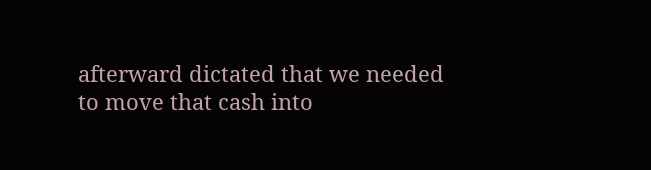afterward dictated that we needed to move that cash into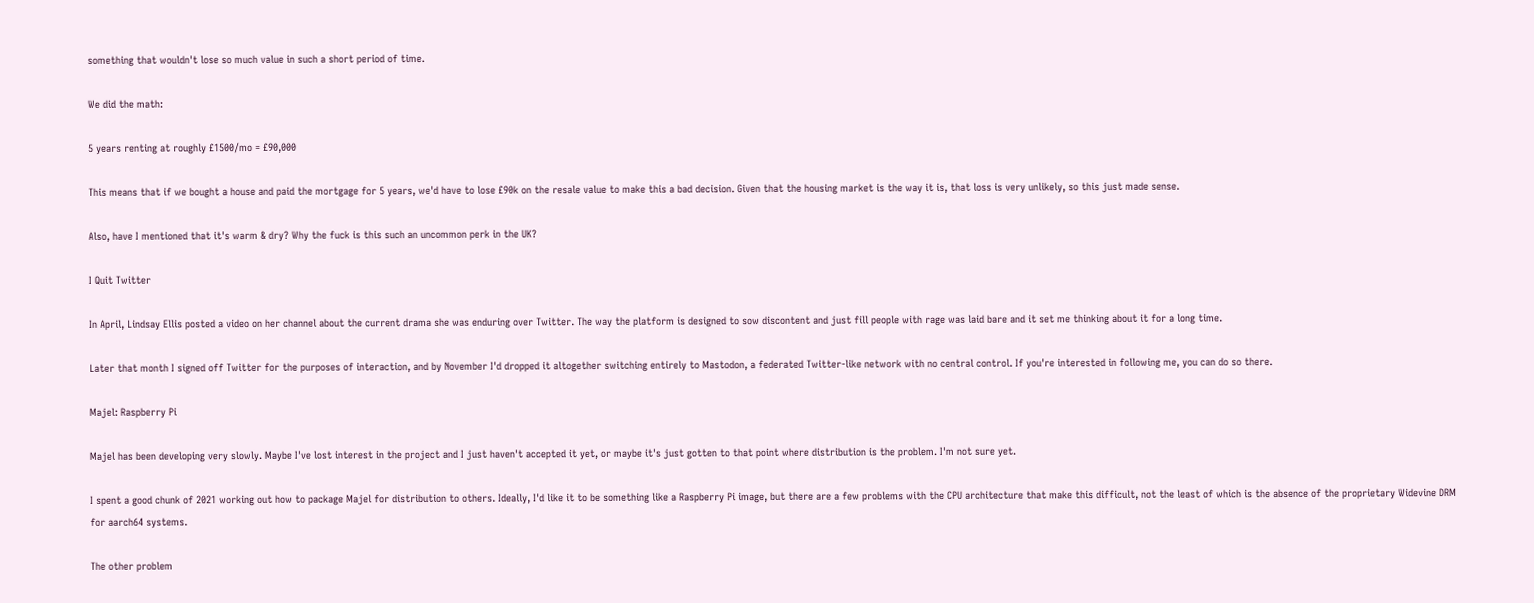something that wouldn't lose so much value in such a short period of time.

We did the math:

5 years renting at roughly £1500/mo = £90,000

This means that if we bought a house and paid the mortgage for 5 years, we'd have to lose £90k on the resale value to make this a bad decision. Given that the housing market is the way it is, that loss is very unlikely, so this just made sense.

Also, have I mentioned that it's warm & dry? Why the fuck is this such an uncommon perk in the UK?

I Quit Twitter

In April, Lindsay Ellis posted a video on her channel about the current drama she was enduring over Twitter. The way the platform is designed to sow discontent and just fill people with rage was laid bare and it set me thinking about it for a long time.

Later that month I signed off Twitter for the purposes of interaction, and by November I'd dropped it altogether switching entirely to Mastodon, a federated Twitter-like network with no central control. If you're interested in following me, you can do so there.

Majel: Raspberry Pi

Majel has been developing very slowly. Maybe I've lost interest in the project and I just haven't accepted it yet, or maybe it's just gotten to that point where distribution is the problem. I'm not sure yet.

I spent a good chunk of 2021 working out how to package Majel for distribution to others. Ideally, I'd like it to be something like a Raspberry Pi image, but there are a few problems with the CPU architecture that make this difficult, not the least of which is the absence of the proprietary Widevine DRM for aarch64 systems.

The other problem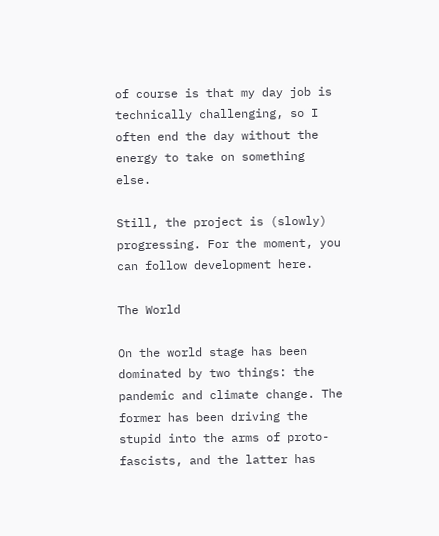of course is that my day job is technically challenging, so I often end the day without the energy to take on something else.

Still, the project is (slowly) progressing. For the moment, you can follow development here.

The World

On the world stage has been dominated by two things: the pandemic and climate change. The former has been driving the stupid into the arms of proto-fascists, and the latter has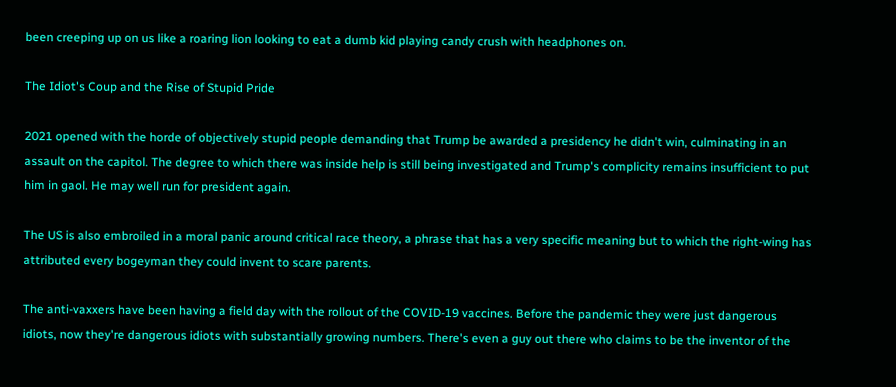been creeping up on us like a roaring lion looking to eat a dumb kid playing candy crush with headphones on.

The Idiot's Coup and the Rise of Stupid Pride

2021 opened with the horde of objectively stupid people demanding that Trump be awarded a presidency he didn't win, culminating in an assault on the capitol. The degree to which there was inside help is still being investigated and Trump's complicity remains insufficient to put him in gaol. He may well run for president again.

The US is also embroiled in a moral panic around critical race theory, a phrase that has a very specific meaning but to which the right-wing has attributed every bogeyman they could invent to scare parents.

The anti-vaxxers have been having a field day with the rollout of the COVID-19 vaccines. Before the pandemic they were just dangerous idiots, now they're dangerous idiots with substantially growing numbers. There's even a guy out there who claims to be the inventor of the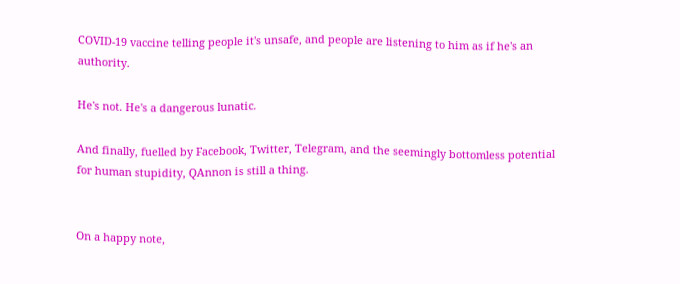COVID-19 vaccine telling people it's unsafe, and people are listening to him as if he's an authority.

He's not. He's a dangerous lunatic.

And finally, fuelled by Facebook, Twitter, Telegram, and the seemingly bottomless potential for human stupidity, QAnnon is still a thing.


On a happy note,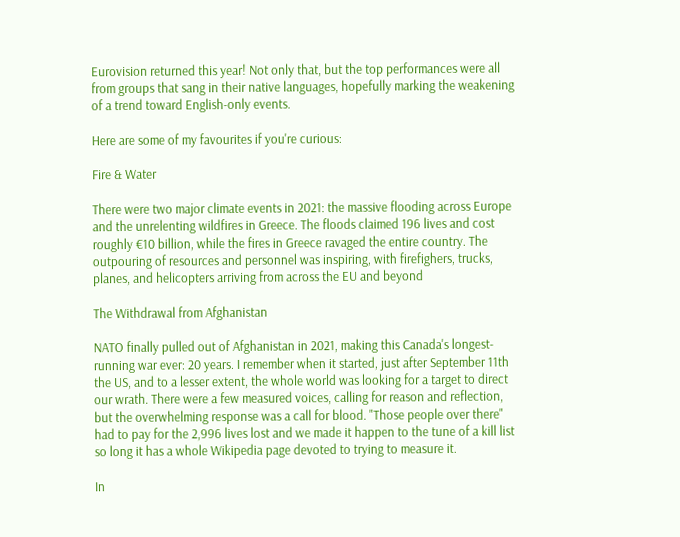Eurovision returned this year! Not only that, but the top performances were all from groups that sang in their native languages, hopefully marking the weakening of a trend toward English-only events.

Here are some of my favourites if you're curious:

Fire & Water

There were two major climate events in 2021: the massive flooding across Europe and the unrelenting wildfires in Greece. The floods claimed 196 lives and cost roughly €10 billion, while the fires in Greece ravaged the entire country. The outpouring of resources and personnel was inspiring, with firefighers, trucks, planes, and helicopters arriving from across the EU and beyond

The Withdrawal from Afghanistan

NATO finally pulled out of Afghanistan in 2021, making this Canada's longest-running war ever: 20 years. I remember when it started, just after September 11th the US, and to a lesser extent, the whole world was looking for a target to direct our wrath. There were a few measured voices, calling for reason and reflection, but the overwhelming response was a call for blood. "Those people over there" had to pay for the 2,996 lives lost and we made it happen to the tune of a kill list so long it has a whole Wikipedia page devoted to trying to measure it.

In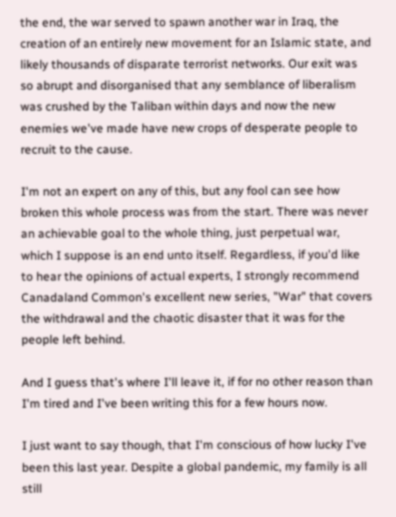the end, the war served to spawn another war in Iraq, the creation of an entirely new movement for an Islamic state, and likely thousands of disparate terrorist networks. Our exit was so abrupt and disorganised that any semblance of liberalism was crushed by the Taliban within days and now the new enemies we've made have new crops of desperate people to recruit to the cause.

I'm not an expert on any of this, but any fool can see how broken this whole process was from the start. There was never an achievable goal to the whole thing, just perpetual war, which I suppose is an end unto itself. Regardless, if you'd like to hear the opinions of actual experts, I strongly recommend Canadaland Common's excellent new series, "War" that covers the withdrawal and the chaotic disaster that it was for the people left behind.

And I guess that's where I'll leave it, if for no other reason than I'm tired and I've been writing this for a few hours now.

I just want to say though, that I'm conscious of how lucky I've been this last year. Despite a global pandemic, my family is all still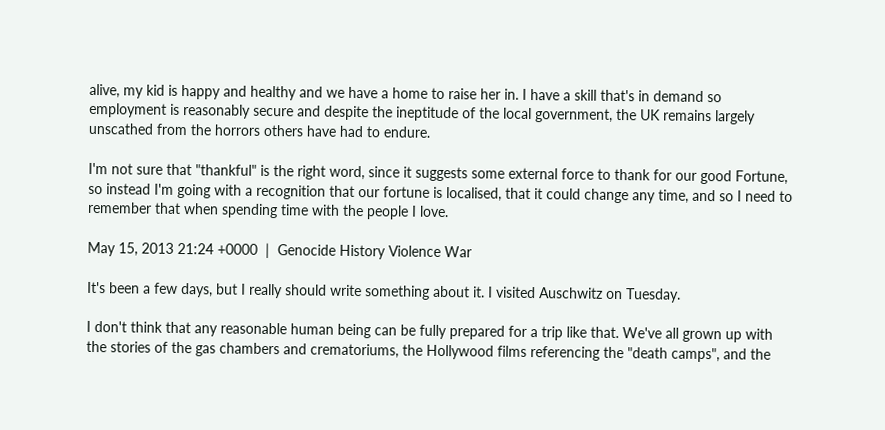alive, my kid is happy and healthy and we have a home to raise her in. I have a skill that's in demand so employment is reasonably secure and despite the ineptitude of the local government, the UK remains largely unscathed from the horrors others have had to endure.

I'm not sure that "thankful" is the right word, since it suggests some external force to thank for our good Fortune, so instead I'm going with a recognition that our fortune is localised, that it could change any time, and so I need to remember that when spending time with the people I love.

May 15, 2013 21:24 +0000  |  Genocide History Violence War

It's been a few days, but I really should write something about it. I visited Auschwitz on Tuesday.

I don't think that any reasonable human being can be fully prepared for a trip like that. We've all grown up with the stories of the gas chambers and crematoriums, the Hollywood films referencing the "death camps", and the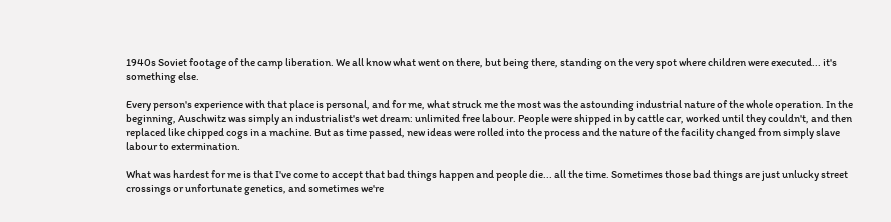1940s Soviet footage of the camp liberation. We all know what went on there, but being there, standing on the very spot where children were executed... it's something else.

Every person's experience with that place is personal, and for me, what struck me the most was the astounding industrial nature of the whole operation. In the beginning, Auschwitz was simply an industrialist's wet dream: unlimited free labour. People were shipped in by cattle car, worked until they couldn't, and then replaced like chipped cogs in a machine. But as time passed, new ideas were rolled into the process and the nature of the facility changed from simply slave labour to extermination.

What was hardest for me is that I've come to accept that bad things happen and people die... all the time. Sometimes those bad things are just unlucky street crossings or unfortunate genetics, and sometimes we're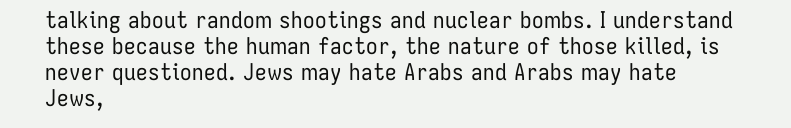talking about random shootings and nuclear bombs. I understand these because the human factor, the nature of those killed, is never questioned. Jews may hate Arabs and Arabs may hate Jews,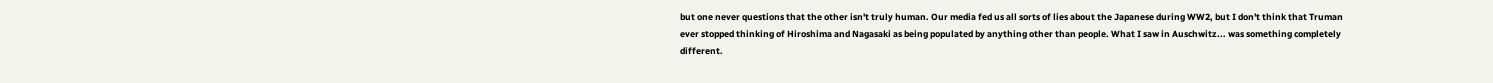but one never questions that the other isn't truly human. Our media fed us all sorts of lies about the Japanese during WW2, but I don't think that Truman ever stopped thinking of Hiroshima and Nagasaki as being populated by anything other than people. What I saw in Auschwitz... was something completely different.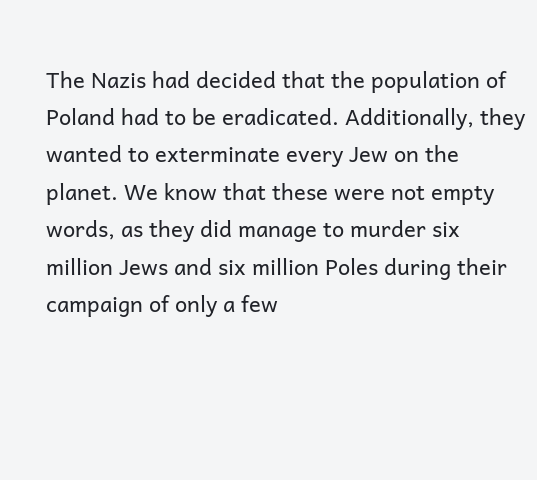The Nazis had decided that the population of Poland had to be eradicated. Additionally, they wanted to exterminate every Jew on the planet. We know that these were not empty words, as they did manage to murder six million Jews and six million Poles during their campaign of only a few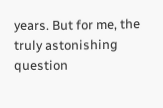years. But for me, the truly astonishing question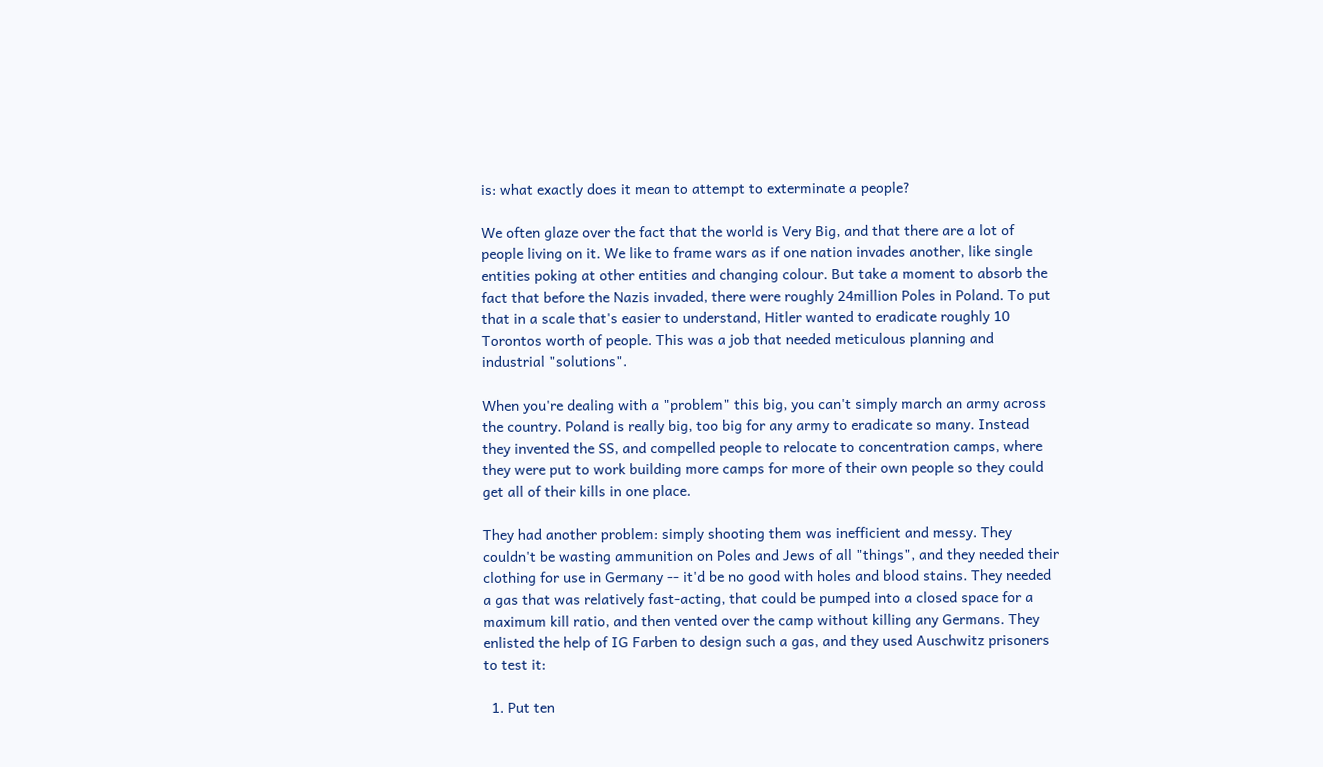is: what exactly does it mean to attempt to exterminate a people?

We often glaze over the fact that the world is Very Big, and that there are a lot of people living on it. We like to frame wars as if one nation invades another, like single entities poking at other entities and changing colour. But take a moment to absorb the fact that before the Nazis invaded, there were roughly 24million Poles in Poland. To put that in a scale that's easier to understand, Hitler wanted to eradicate roughly 10 Torontos worth of people. This was a job that needed meticulous planning and industrial "solutions".

When you're dealing with a "problem" this big, you can't simply march an army across the country. Poland is really big, too big for any army to eradicate so many. Instead they invented the SS, and compelled people to relocate to concentration camps, where they were put to work building more camps for more of their own people so they could get all of their kills in one place.

They had another problem: simply shooting them was inefficient and messy. They couldn't be wasting ammunition on Poles and Jews of all "things", and they needed their clothing for use in Germany -- it'd be no good with holes and blood stains. They needed a gas that was relatively fast-acting, that could be pumped into a closed space for a maximum kill ratio, and then vented over the camp without killing any Germans. They enlisted the help of IG Farben to design such a gas, and they used Auschwitz prisoners to test it:

  1. Put ten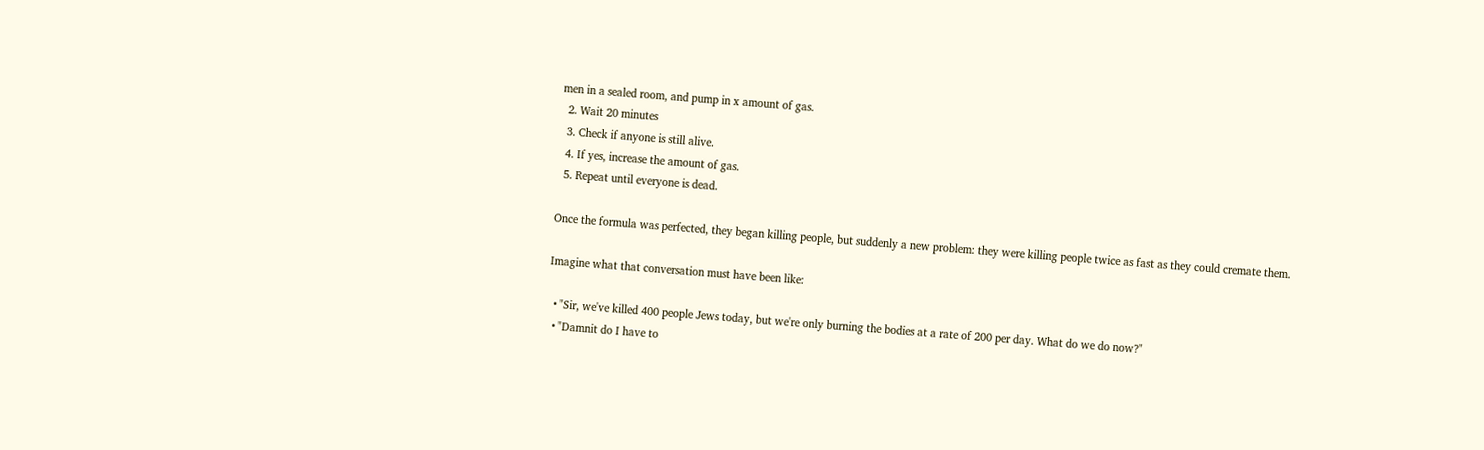men in a sealed room, and pump in x amount of gas.
  2. Wait 20 minutes
  3. Check if anyone is still alive.
  4. If yes, increase the amount of gas.
  5. Repeat until everyone is dead.

Once the formula was perfected, they began killing people, but suddenly a new problem: they were killing people twice as fast as they could cremate them.

Imagine what that conversation must have been like:

  • "Sir, we've killed 400 people Jews today, but we're only burning the bodies at a rate of 200 per day. What do we do now?"
  • "Damnit do I have to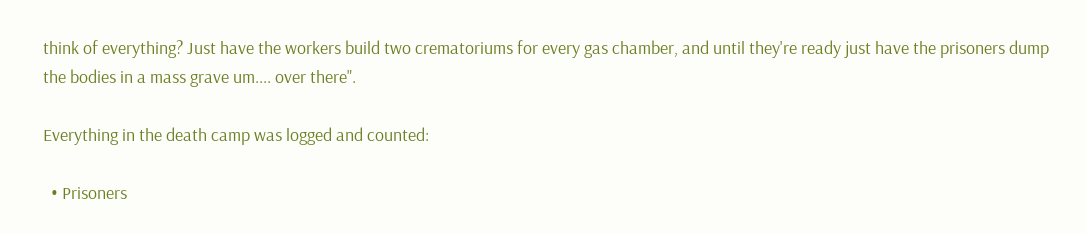think of everything? Just have the workers build two crematoriums for every gas chamber, and until they're ready just have the prisoners dump the bodies in a mass grave um.... over there".

Everything in the death camp was logged and counted:

  • Prisoners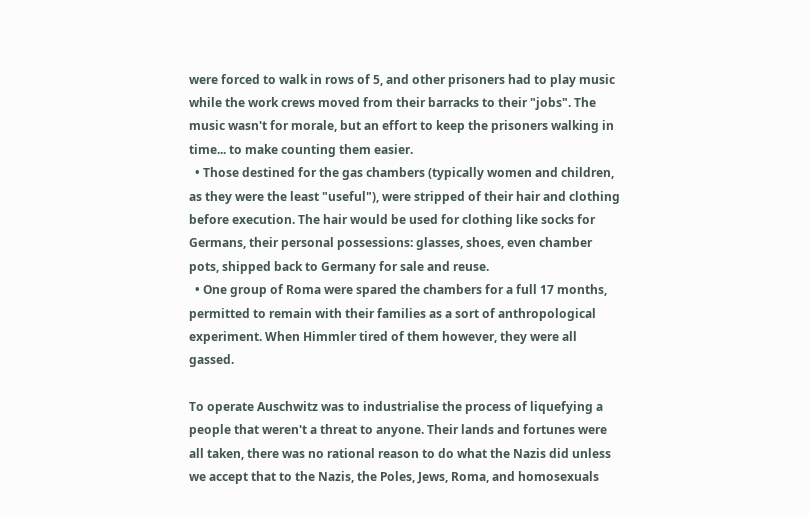were forced to walk in rows of 5, and other prisoners had to play music while the work crews moved from their barracks to their "jobs". The music wasn't for morale, but an effort to keep the prisoners walking in time... to make counting them easier.
  • Those destined for the gas chambers (typically women and children, as they were the least "useful"), were stripped of their hair and clothing before execution. The hair would be used for clothing like socks for Germans, their personal possessions: glasses, shoes, even chamber pots, shipped back to Germany for sale and reuse.
  • One group of Roma were spared the chambers for a full 17 months, permitted to remain with their families as a sort of anthropological experiment. When Himmler tired of them however, they were all gassed.

To operate Auschwitz was to industrialise the process of liquefying a people that weren't a threat to anyone. Their lands and fortunes were all taken, there was no rational reason to do what the Nazis did unless we accept that to the Nazis, the Poles, Jews, Roma, and homosexuals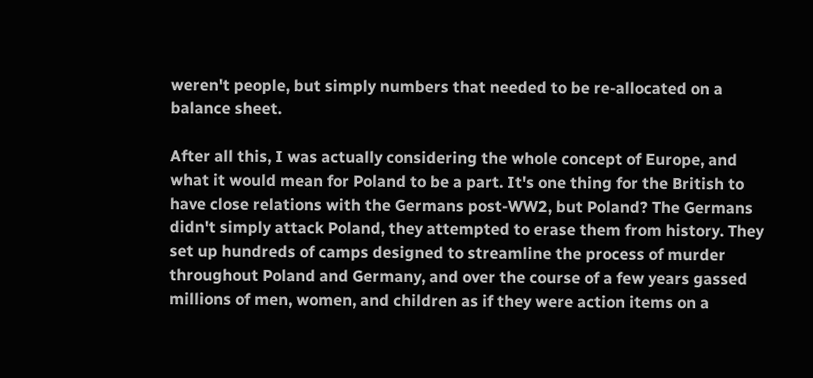weren't people, but simply numbers that needed to be re-allocated on a balance sheet.

After all this, I was actually considering the whole concept of Europe, and what it would mean for Poland to be a part. It's one thing for the British to have close relations with the Germans post-WW2, but Poland? The Germans didn't simply attack Poland, they attempted to erase them from history. They set up hundreds of camps designed to streamline the process of murder throughout Poland and Germany, and over the course of a few years gassed millions of men, women, and children as if they were action items on a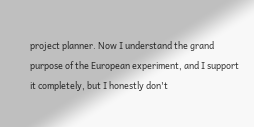project planner. Now I understand the grand purpose of the European experiment, and I support it completely, but I honestly don't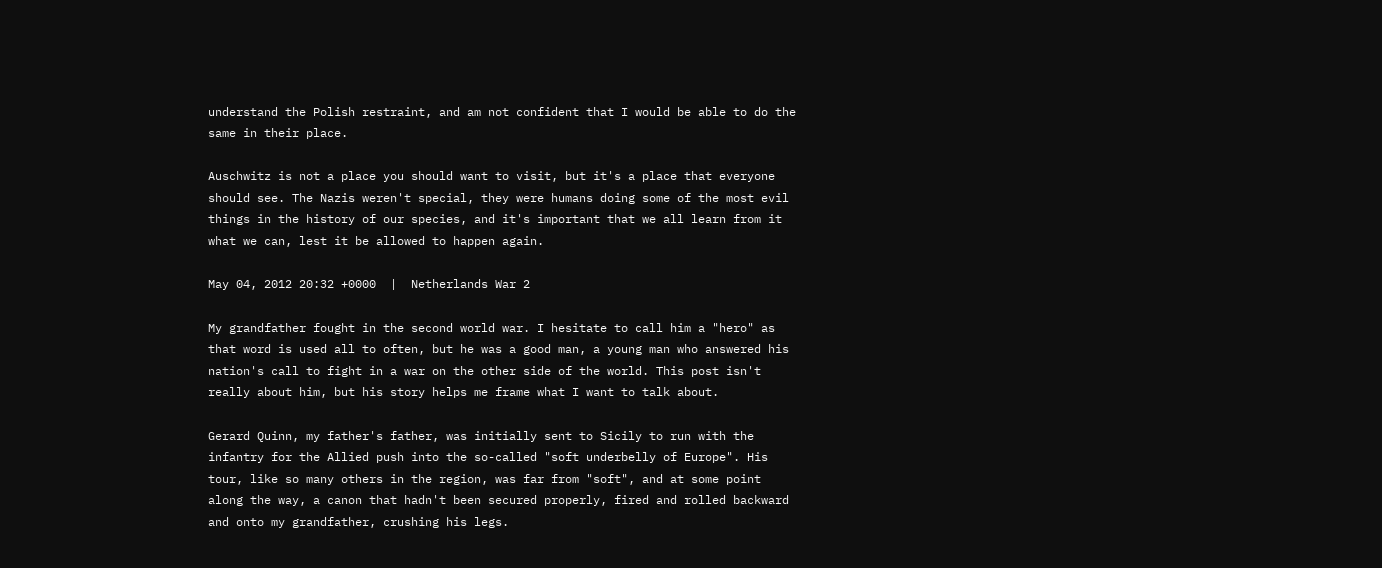understand the Polish restraint, and am not confident that I would be able to do the same in their place.

Auschwitz is not a place you should want to visit, but it's a place that everyone should see. The Nazis weren't special, they were humans doing some of the most evil things in the history of our species, and it's important that we all learn from it what we can, lest it be allowed to happen again.

May 04, 2012 20:32 +0000  |  Netherlands War 2

My grandfather fought in the second world war. I hesitate to call him a "hero" as that word is used all to often, but he was a good man, a young man who answered his nation's call to fight in a war on the other side of the world. This post isn't really about him, but his story helps me frame what I want to talk about.

Gerard Quinn, my father's father, was initially sent to Sicily to run with the infantry for the Allied push into the so-called "soft underbelly of Europe". His tour, like so many others in the region, was far from "soft", and at some point along the way, a canon that hadn't been secured properly, fired and rolled backward and onto my grandfather, crushing his legs.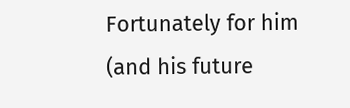Fortunately for him (and his future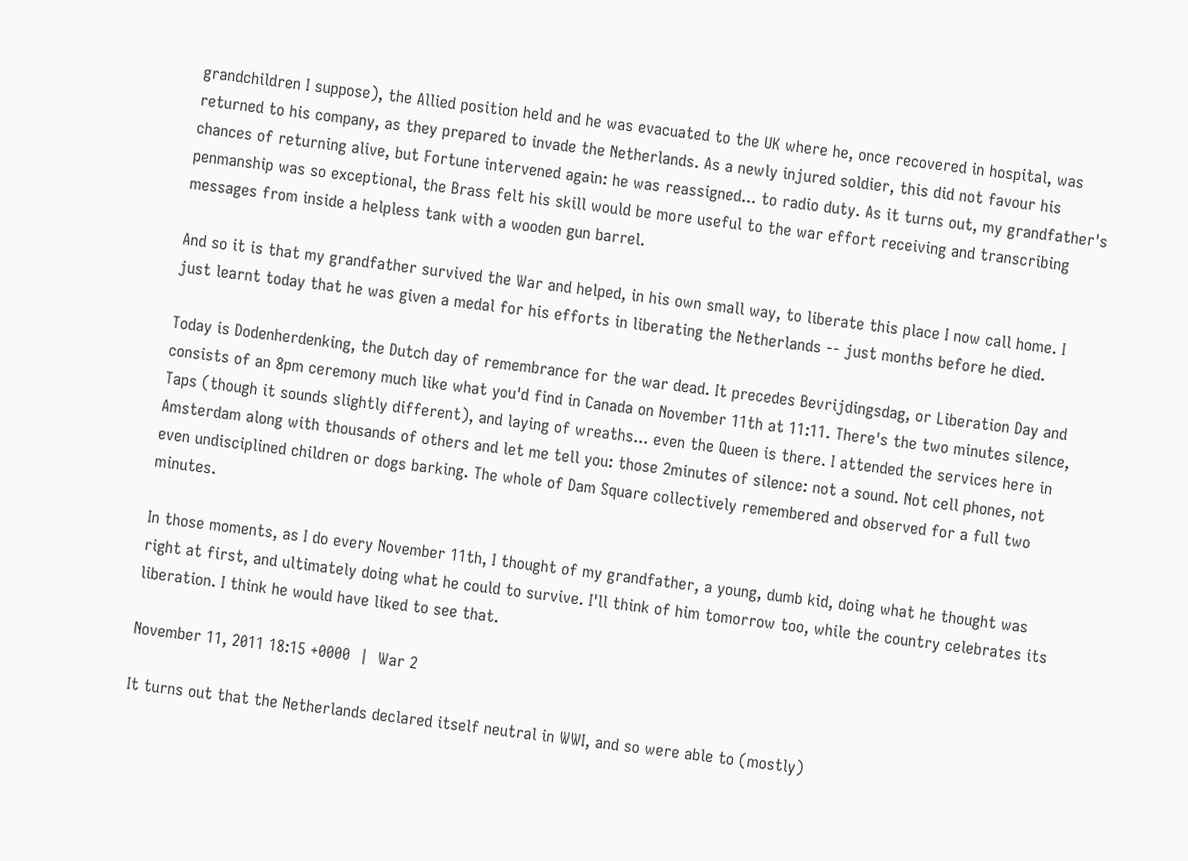grandchildren I suppose), the Allied position held and he was evacuated to the UK where he, once recovered in hospital, was returned to his company, as they prepared to invade the Netherlands. As a newly injured soldier, this did not favour his chances of returning alive, but Fortune intervened again: he was reassigned... to radio duty. As it turns out, my grandfather's penmanship was so exceptional, the Brass felt his skill would be more useful to the war effort receiving and transcribing messages from inside a helpless tank with a wooden gun barrel.

And so it is that my grandfather survived the War and helped, in his own small way, to liberate this place I now call home. I just learnt today that he was given a medal for his efforts in liberating the Netherlands -- just months before he died.

Today is Dodenherdenking, the Dutch day of remembrance for the war dead. It precedes Bevrijdingsdag, or Liberation Day and consists of an 8pm ceremony much like what you'd find in Canada on November 11th at 11:11. There's the two minutes silence, Taps (though it sounds slightly different), and laying of wreaths... even the Queen is there. I attended the services here in Amsterdam along with thousands of others and let me tell you: those 2minutes of silence: not a sound. Not cell phones, not even undisciplined children or dogs barking. The whole of Dam Square collectively remembered and observed for a full two minutes.

In those moments, as I do every November 11th, I thought of my grandfather, a young, dumb kid, doing what he thought was right at first, and ultimately doing what he could to survive. I'll think of him tomorrow too, while the country celebrates its liberation. I think he would have liked to see that.

November 11, 2011 18:15 +0000  |  War 2

It turns out that the Netherlands declared itself neutral in WWI, and so were able to (mostly)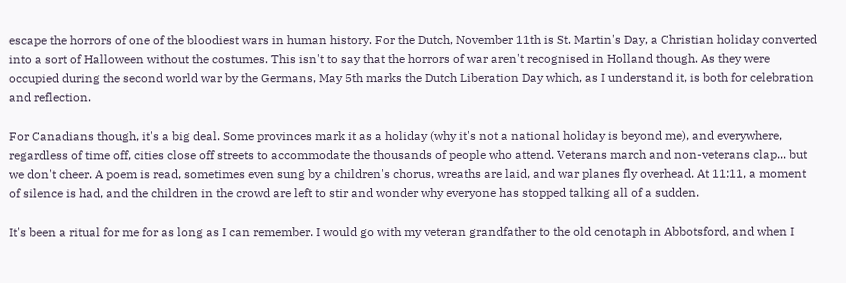escape the horrors of one of the bloodiest wars in human history. For the Dutch, November 11th is St. Martin's Day, a Christian holiday converted into a sort of Halloween without the costumes. This isn't to say that the horrors of war aren't recognised in Holland though. As they were occupied during the second world war by the Germans, May 5th marks the Dutch Liberation Day which, as I understand it, is both for celebration and reflection.

For Canadians though, it's a big deal. Some provinces mark it as a holiday (why it's not a national holiday is beyond me), and everywhere, regardless of time off, cities close off streets to accommodate the thousands of people who attend. Veterans march and non-veterans clap... but we don't cheer. A poem is read, sometimes even sung by a children's chorus, wreaths are laid, and war planes fly overhead. At 11:11, a moment of silence is had, and the children in the crowd are left to stir and wonder why everyone has stopped talking all of a sudden.

It's been a ritual for me for as long as I can remember. I would go with my veteran grandfather to the old cenotaph in Abbotsford, and when I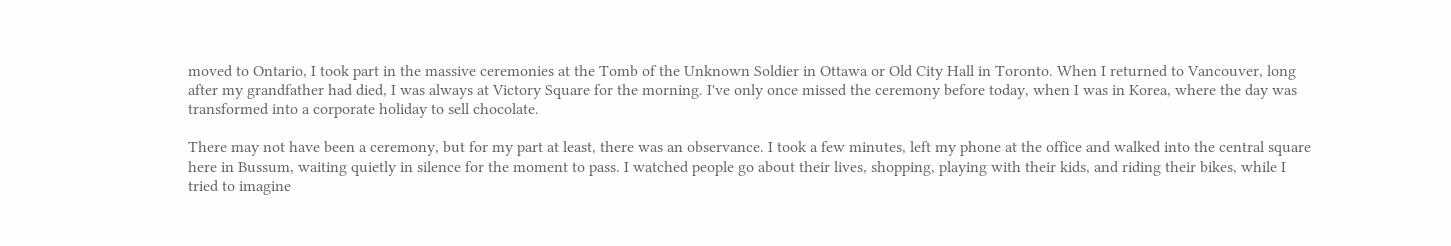moved to Ontario, I took part in the massive ceremonies at the Tomb of the Unknown Soldier in Ottawa or Old City Hall in Toronto. When I returned to Vancouver, long after my grandfather had died, I was always at Victory Square for the morning. I've only once missed the ceremony before today, when I was in Korea, where the day was transformed into a corporate holiday to sell chocolate.

There may not have been a ceremony, but for my part at least, there was an observance. I took a few minutes, left my phone at the office and walked into the central square here in Bussum, waiting quietly in silence for the moment to pass. I watched people go about their lives, shopping, playing with their kids, and riding their bikes, while I tried to imagine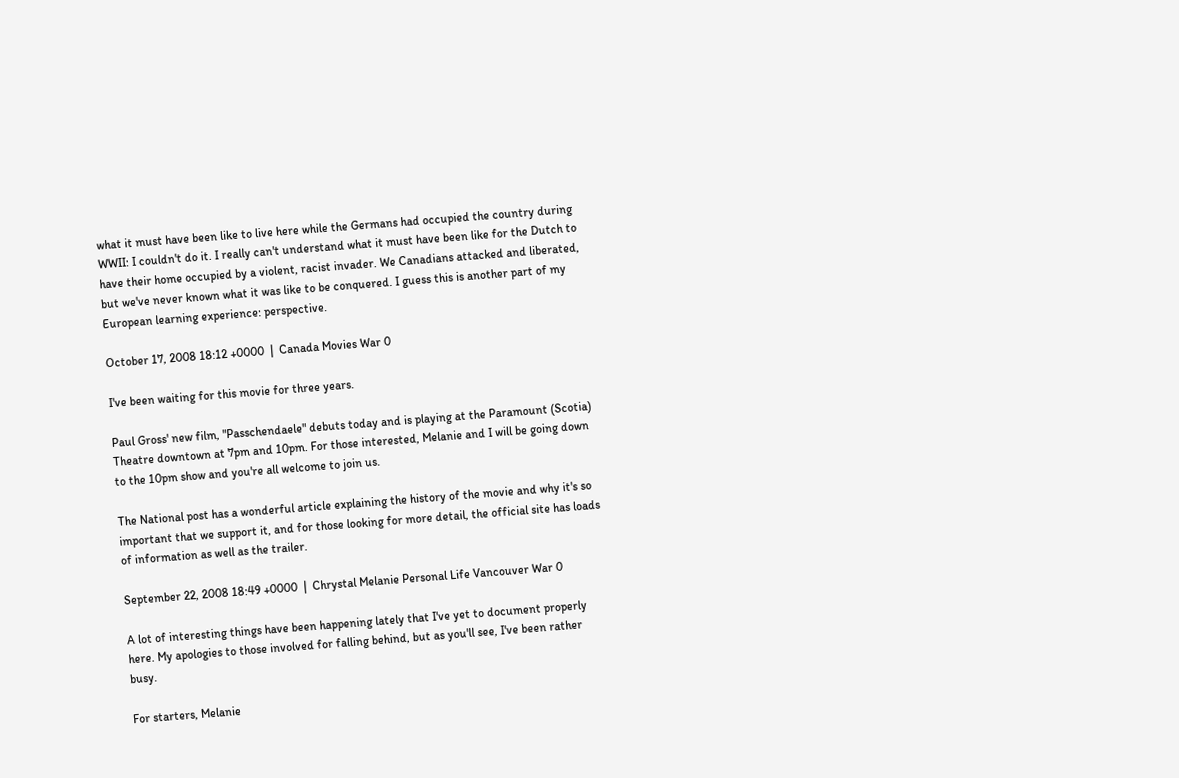what it must have been like to live here while the Germans had occupied the country during WWII: I couldn't do it. I really can't understand what it must have been like for the Dutch to have their home occupied by a violent, racist invader. We Canadians attacked and liberated, but we've never known what it was like to be conquered. I guess this is another part of my European learning experience: perspective.

October 17, 2008 18:12 +0000  |  Canada Movies War 0

I've been waiting for this movie for three years.

Paul Gross' new film, "Passchendaele" debuts today and is playing at the Paramount (Scotia) Theatre downtown at 7pm and 10pm. For those interested, Melanie and I will be going down to the 10pm show and you're all welcome to join us.

The National post has a wonderful article explaining the history of the movie and why it's so important that we support it, and for those looking for more detail, the official site has loads of information as well as the trailer.

September 22, 2008 18:49 +0000  |  Chrystal Melanie Personal Life Vancouver War 0

A lot of interesting things have been happening lately that I've yet to document properly here. My apologies to those involved for falling behind, but as you'll see, I've been rather busy.

For starters, Melanie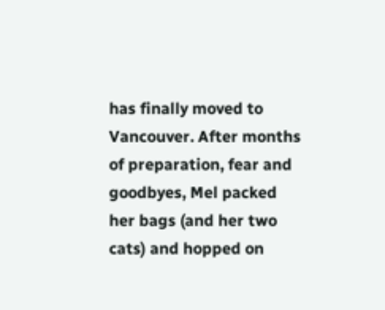has finally moved to Vancouver. After months of preparation, fear and goodbyes, Mel packed her bags (and her two cats) and hopped on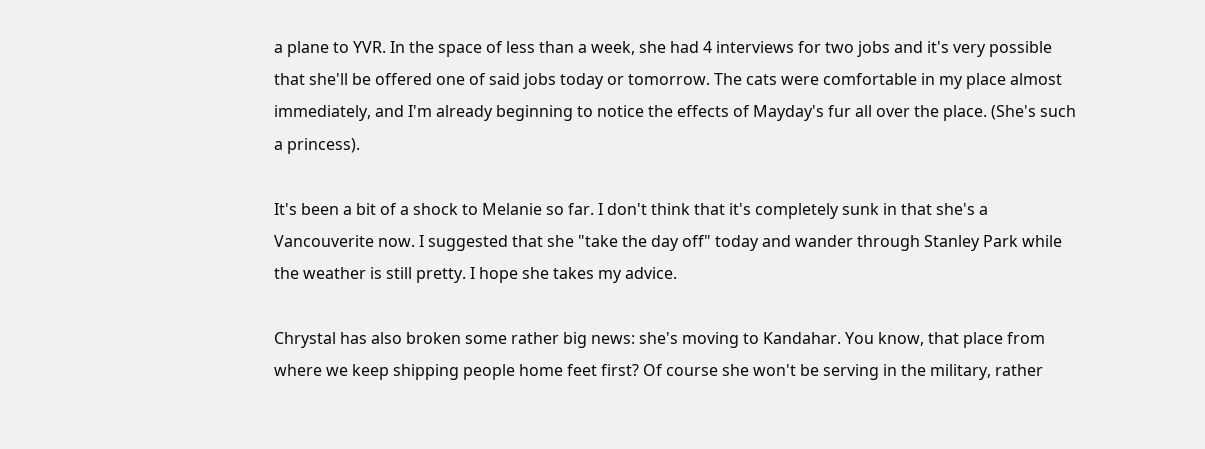a plane to YVR. In the space of less than a week, she had 4 interviews for two jobs and it's very possible that she'll be offered one of said jobs today or tomorrow. The cats were comfortable in my place almost immediately, and I'm already beginning to notice the effects of Mayday's fur all over the place. (She's such a princess).

It's been a bit of a shock to Melanie so far. I don't think that it's completely sunk in that she's a Vancouverite now. I suggested that she "take the day off" today and wander through Stanley Park while the weather is still pretty. I hope she takes my advice.

Chrystal has also broken some rather big news: she's moving to Kandahar. You know, that place from where we keep shipping people home feet first? Of course she won't be serving in the military, rather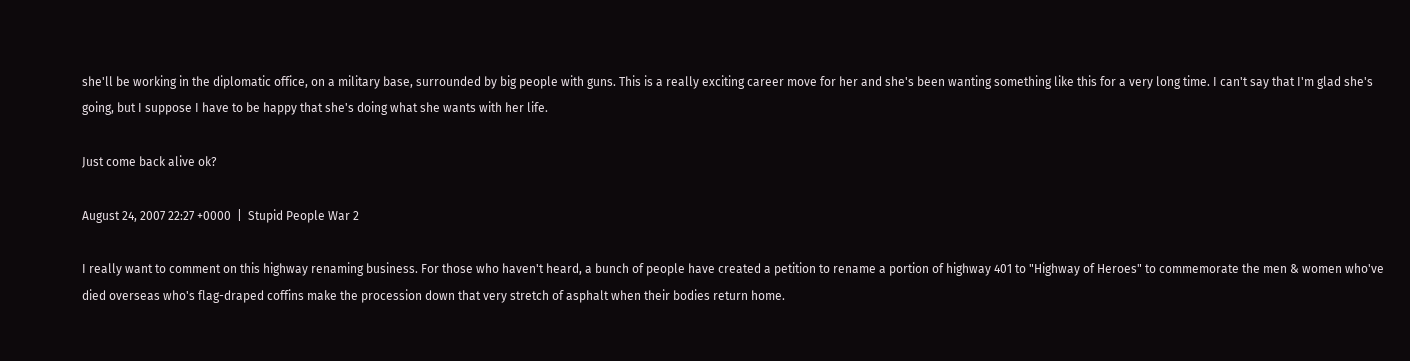she'll be working in the diplomatic office, on a military base, surrounded by big people with guns. This is a really exciting career move for her and she's been wanting something like this for a very long time. I can't say that I'm glad she's going, but I suppose I have to be happy that she's doing what she wants with her life.

Just come back alive ok?

August 24, 2007 22:27 +0000  |  Stupid People War 2

I really want to comment on this highway renaming business. For those who haven't heard, a bunch of people have created a petition to rename a portion of highway 401 to "Highway of Heroes" to commemorate the men & women who've died overseas who's flag-draped coffins make the procession down that very stretch of asphalt when their bodies return home.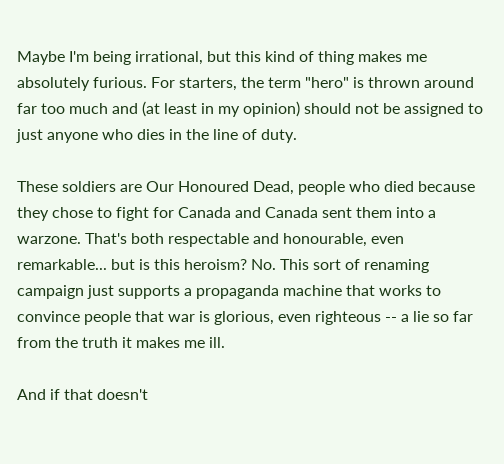Maybe I'm being irrational, but this kind of thing makes me absolutely furious. For starters, the term "hero" is thrown around far too much and (at least in my opinion) should not be assigned to just anyone who dies in the line of duty.

These soldiers are Our Honoured Dead, people who died because they chose to fight for Canada and Canada sent them into a warzone. That's both respectable and honourable, even remarkable... but is this heroism? No. This sort of renaming campaign just supports a propaganda machine that works to convince people that war is glorious, even righteous -- a lie so far from the truth it makes me ill.

And if that doesn't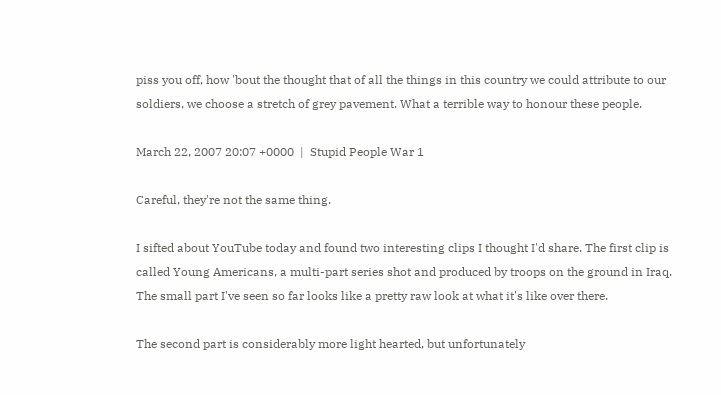piss you off, how 'bout the thought that of all the things in this country we could attribute to our soldiers, we choose a stretch of grey pavement. What a terrible way to honour these people.

March 22, 2007 20:07 +0000  |  Stupid People War 1

Careful, they're not the same thing.

I sifted about YouTube today and found two interesting clips I thought I'd share. The first clip is called Young Americans, a multi-part series shot and produced by troops on the ground in Iraq. The small part I've seen so far looks like a pretty raw look at what it's like over there.

The second part is considerably more light hearted, but unfortunately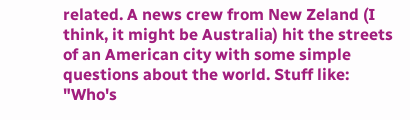related. A news crew from New Zeland (I think, it might be Australia) hit the streets of an American city with some simple questions about the world. Stuff like: "Who's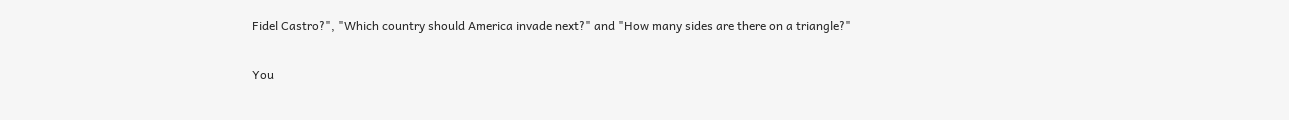Fidel Castro?", "Which country should America invade next?" and "How many sides are there on a triangle?"

You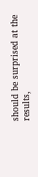should be surprised at the results,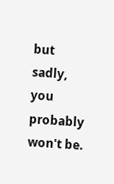but sadly, you probably won't be.